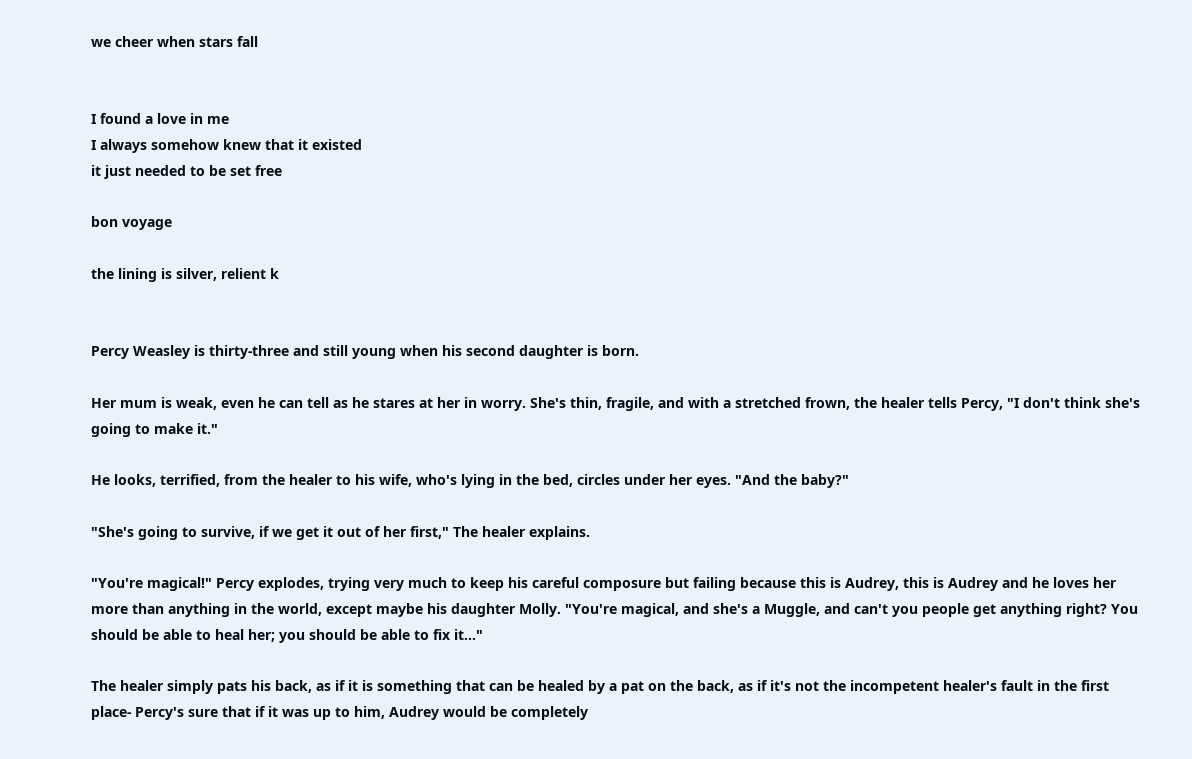we cheer when stars fall


I found a love in me
I always somehow knew that it existed
it just needed to be set free

bon voyage

the lining is silver, relient k


Percy Weasley is thirty-three and still young when his second daughter is born.

Her mum is weak, even he can tell as he stares at her in worry. She's thin, fragile, and with a stretched frown, the healer tells Percy, "I don't think she's going to make it."

He looks, terrified, from the healer to his wife, who's lying in the bed, circles under her eyes. "And the baby?"

"She's going to survive, if we get it out of her first," The healer explains.

"You're magical!" Percy explodes, trying very much to keep his careful composure but failing because this is Audrey, this is Audrey and he loves her more than anything in the world, except maybe his daughter Molly. "You're magical, and she's a Muggle, and can't you people get anything right? You should be able to heal her; you should be able to fix it…"

The healer simply pats his back, as if it is something that can be healed by a pat on the back, as if it's not the incompetent healer's fault in the first place- Percy's sure that if it was up to him, Audrey would be completely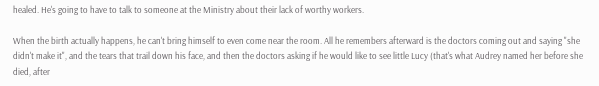healed. He's going to have to talk to someone at the Ministry about their lack of worthy workers.

When the birth actually happens, he can't bring himself to even come near the room. All he remembers afterward is the doctors coming out and saying "she didn't make it", and the tears that trail down his face, and then the doctors asking if he would like to see little Lucy (that's what Audrey named her before she died, after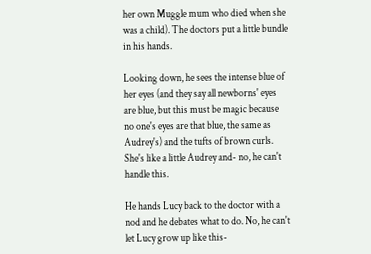her own Muggle mum who died when she was a child). The doctors put a little bundle in his hands.

Looking down, he sees the intense blue of her eyes (and they say all newborns' eyes are blue, but this must be magic because no one's eyes are that blue, the same as Audrey's) and the tufts of brown curls. She's like a little Audrey and- no, he can't handle this.

He hands Lucy back to the doctor with a nod and he debates what to do. No, he can't let Lucy grow up like this-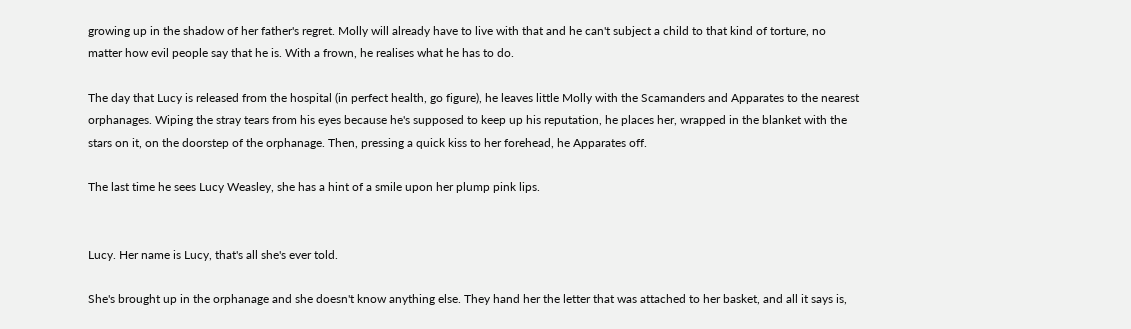growing up in the shadow of her father's regret. Molly will already have to live with that and he can't subject a child to that kind of torture, no matter how evil people say that he is. With a frown, he realises what he has to do.

The day that Lucy is released from the hospital (in perfect health, go figure), he leaves little Molly with the Scamanders and Apparates to the nearest orphanages. Wiping the stray tears from his eyes because he's supposed to keep up his reputation, he places her, wrapped in the blanket with the stars on it, on the doorstep of the orphanage. Then, pressing a quick kiss to her forehead, he Apparates off.

The last time he sees Lucy Weasley, she has a hint of a smile upon her plump pink lips.


Lucy. Her name is Lucy, that's all she's ever told.

She's brought up in the orphanage and she doesn't know anything else. They hand her the letter that was attached to her basket, and all it says is,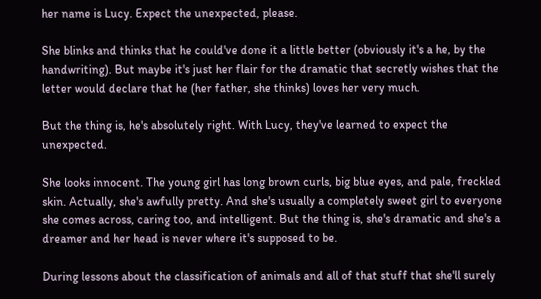her name is Lucy. Expect the unexpected, please.

She blinks and thinks that he could've done it a little better (obviously it's a he, by the handwriting). But maybe it's just her flair for the dramatic that secretly wishes that the letter would declare that he (her father, she thinks) loves her very much.

But the thing is, he's absolutely right. With Lucy, they've learned to expect the unexpected.

She looks innocent. The young girl has long brown curls, big blue eyes, and pale, freckled skin. Actually, she's awfully pretty. And she's usually a completely sweet girl to everyone she comes across, caring too, and intelligent. But the thing is, she's dramatic and she's a dreamer and her head is never where it's supposed to be.

During lessons about the classification of animals and all of that stuff that she'll surely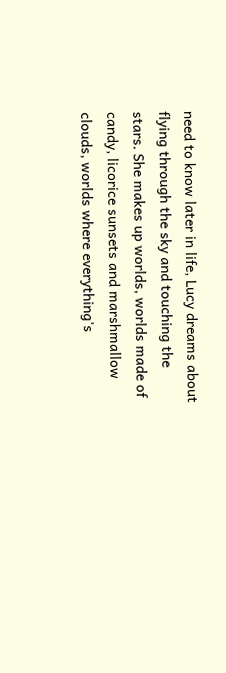need to know later in life, Lucy dreams about flying through the sky and touching the stars. She makes up worlds, worlds made of candy, licorice sunsets and marshmallow clouds, worlds where everything's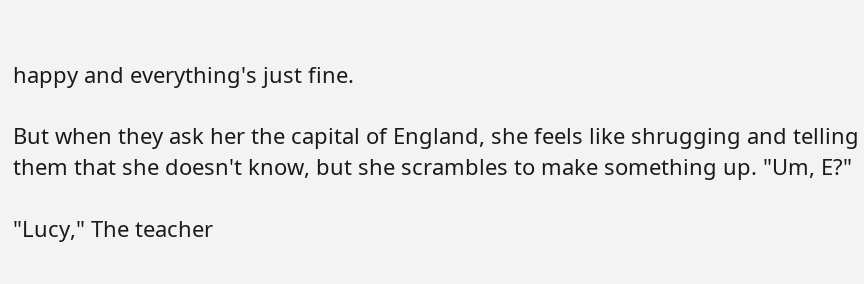happy and everything's just fine.

But when they ask her the capital of England, she feels like shrugging and telling them that she doesn't know, but she scrambles to make something up. "Um, E?"

"Lucy," The teacher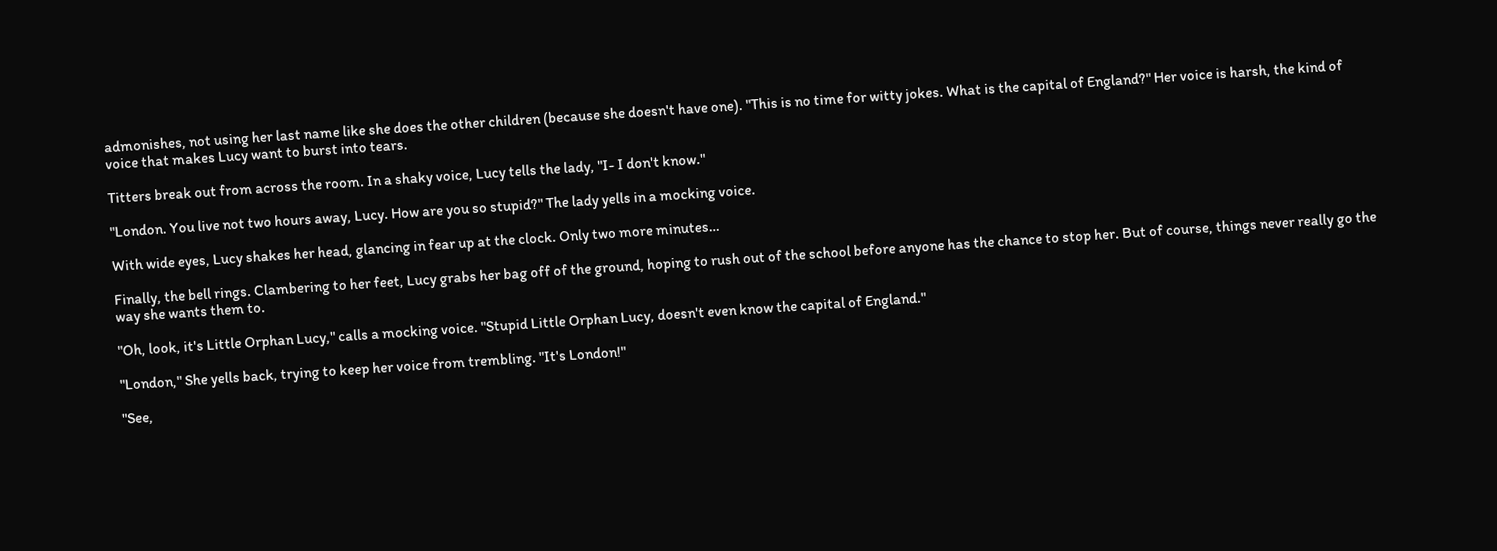admonishes, not using her last name like she does the other children (because she doesn't have one). "This is no time for witty jokes. What is the capital of England?" Her voice is harsh, the kind of voice that makes Lucy want to burst into tears.

Titters break out from across the room. In a shaky voice, Lucy tells the lady, "I- I don't know."

"London. You live not two hours away, Lucy. How are you so stupid?" The lady yells in a mocking voice.

With wide eyes, Lucy shakes her head, glancing in fear up at the clock. Only two more minutes…

Finally, the bell rings. Clambering to her feet, Lucy grabs her bag off of the ground, hoping to rush out of the school before anyone has the chance to stop her. But of course, things never really go the way she wants them to.

"Oh, look, it's Little Orphan Lucy," calls a mocking voice. "Stupid Little Orphan Lucy, doesn't even know the capital of England."

"London," She yells back, trying to keep her voice from trembling. "It's London!"

"See,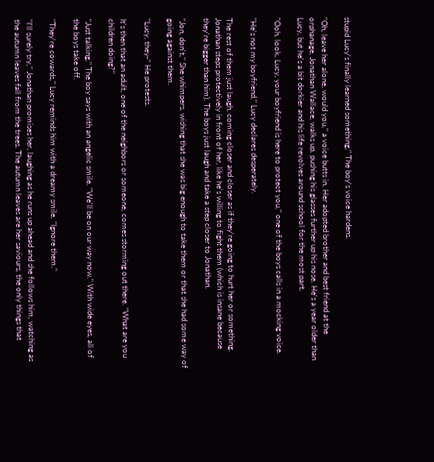stupid Lucy's finally learned something," The boy's voice hardens.

"Oh, leave her alone, would you," a voice butts in. Her adopted brother and best friend at the orphanage, Jonathan Wallace, walks up, pushing his glasses further up his nose. He's a year older than Lucy, but he's a bit dorkier and his life revolves around school for the most part.

"Ooh, look, Lucy, your boyfriend is here to protect you," one of the boys calls in a mocking voice.

"He's not my boyfriend," Lucy declares desperately.

The rest of them just laugh, coming closer and closer as if they're going to hurt her or something. Jonathan steps protectively in front of her, like he's willing to fight them (which is insane because they're bigger than him). The boys just laugh and take a step closer to Jonathan.

"Jon, don't," She whimpers, wishing that she was big enough to take them or that she had some way of going against them.

"Lucy, they-" He protests.

It's then that an adult, one of the neighbors or someone, comes storming out there. "What are you children doing?"

"Just talking," The boy says with an angelic smile. "We'll be on our way now." With wide eyes, all of the boys take off.

"They're cowards," Lucy reminds him with a dreamy smile. "Ignore them."

"I'll surely try," Jonathan promises her, laughing as he runs up ahead and she follows him, watching as the autumn leaves fall from the trees. The autumn leaves are her saviours, the only things that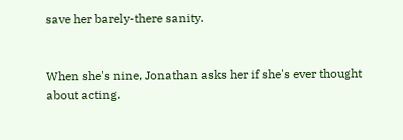save her barely-there sanity.


When she's nine, Jonathan asks her if she's ever thought about acting.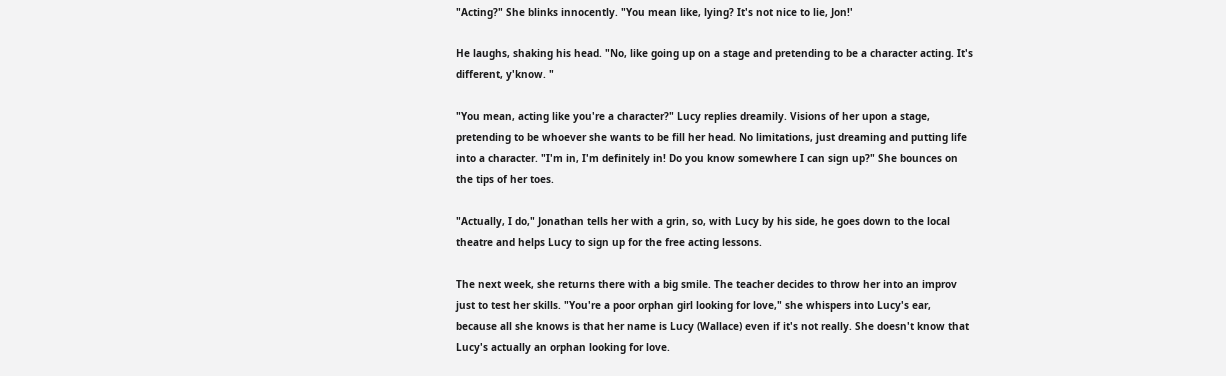"Acting?" She blinks innocently. "You mean like, lying? It's not nice to lie, Jon!'

He laughs, shaking his head. "No, like going up on a stage and pretending to be a character acting. It's different, y'know. "

"You mean, acting like you're a character?" Lucy replies dreamily. Visions of her upon a stage, pretending to be whoever she wants to be fill her head. No limitations, just dreaming and putting life into a character. "I'm in, I'm definitely in! Do you know somewhere I can sign up?" She bounces on the tips of her toes.

"Actually, I do," Jonathan tells her with a grin, so, with Lucy by his side, he goes down to the local theatre and helps Lucy to sign up for the free acting lessons.

The next week, she returns there with a big smile. The teacher decides to throw her into an improv just to test her skills. "You're a poor orphan girl looking for love," she whispers into Lucy's ear, because all she knows is that her name is Lucy (Wallace) even if it's not really. She doesn't know that Lucy's actually an orphan looking for love.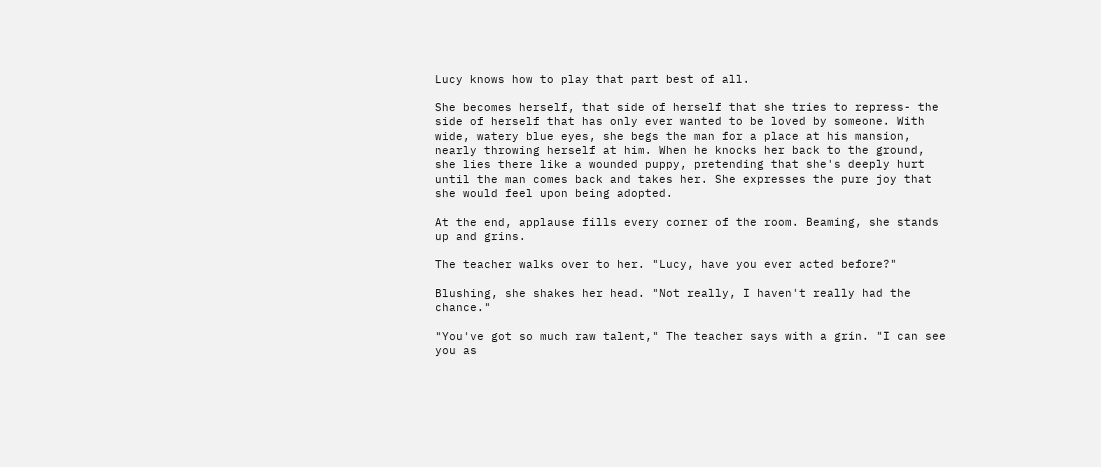Lucy knows how to play that part best of all.

She becomes herself, that side of herself that she tries to repress- the side of herself that has only ever wanted to be loved by someone. With wide, watery blue eyes, she begs the man for a place at his mansion, nearly throwing herself at him. When he knocks her back to the ground, she lies there like a wounded puppy, pretending that she's deeply hurt until the man comes back and takes her. She expresses the pure joy that she would feel upon being adopted.

At the end, applause fills every corner of the room. Beaming, she stands up and grins.

The teacher walks over to her. "Lucy, have you ever acted before?"

Blushing, she shakes her head. "Not really, I haven't really had the chance."

"You've got so much raw talent," The teacher says with a grin. "I can see you as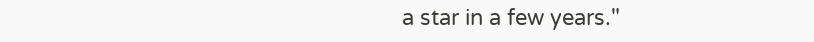a star in a few years."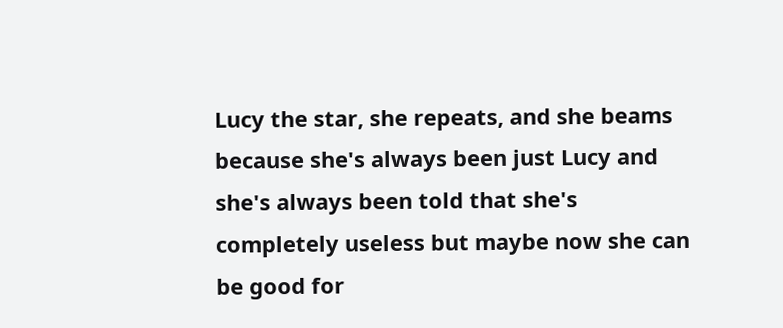Lucy the star, she repeats, and she beams because she's always been just Lucy and she's always been told that she's completely useless but maybe now she can be good for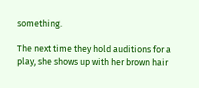something.

The next time they hold auditions for a play, she shows up with her brown hair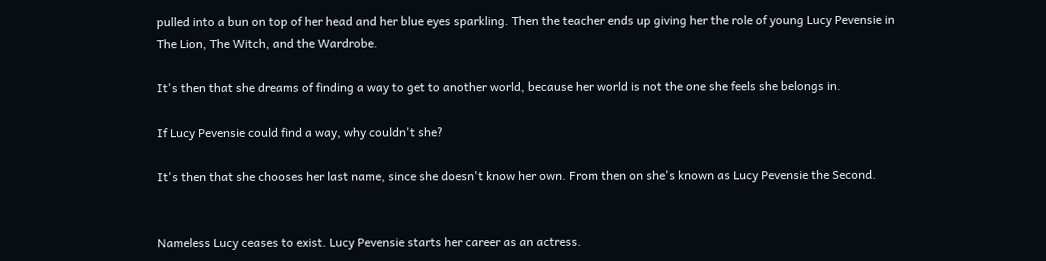pulled into a bun on top of her head and her blue eyes sparkling. Then the teacher ends up giving her the role of young Lucy Pevensie in The Lion, The Witch, and the Wardrobe.

It's then that she dreams of finding a way to get to another world, because her world is not the one she feels she belongs in.

If Lucy Pevensie could find a way, why couldn't she?

It's then that she chooses her last name, since she doesn't know her own. From then on she's known as Lucy Pevensie the Second.


Nameless Lucy ceases to exist. Lucy Pevensie starts her career as an actress.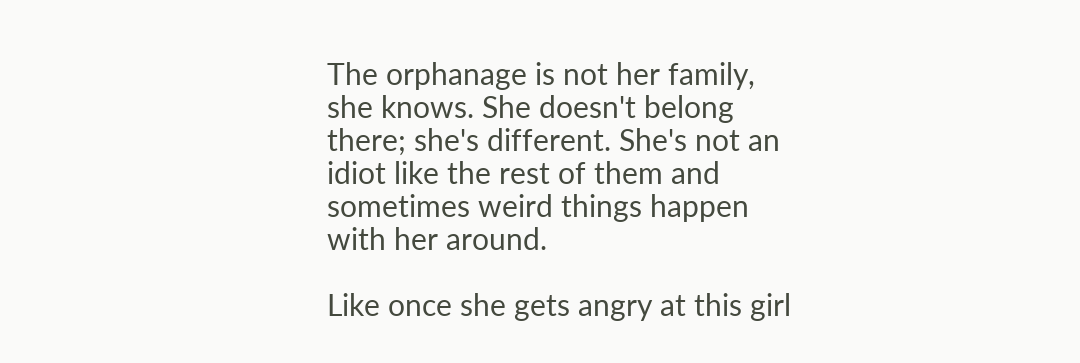The orphanage is not her family, she knows. She doesn't belong there; she's different. She's not an idiot like the rest of them and sometimes weird things happen with her around.

Like once she gets angry at this girl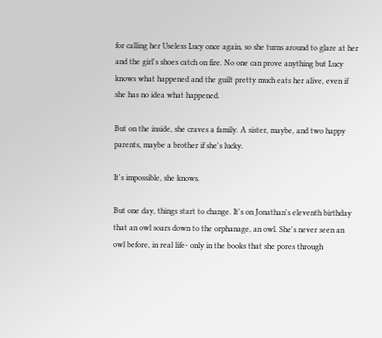for calling her Useless Lucy once again, so she turns around to glare at her and the girl's shoes catch on fire. No one can prove anything but Lucy knows what happened and the guilt pretty much eats her alive, even if she has no idea what happened.

But on the inside, she craves a family. A sister, maybe, and two happy parents, maybe a brother if she's lucky.

It's impossible, she knows.

But one day, things start to change. It's on Jonathan's eleventh birthday that an owl soars down to the orphanage, an owl. She's never seen an owl before, in real life- only in the books that she pores through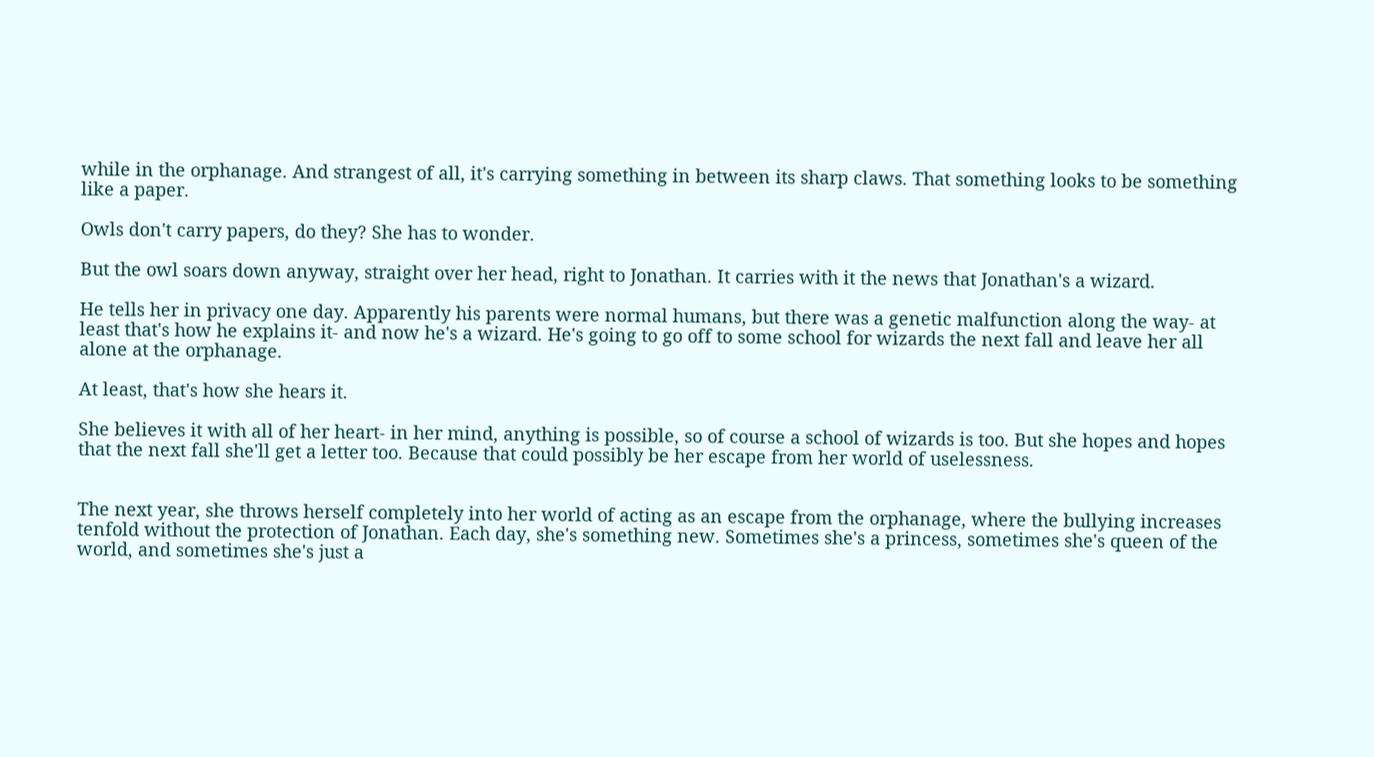while in the orphanage. And strangest of all, it's carrying something in between its sharp claws. That something looks to be something like a paper.

Owls don't carry papers, do they? She has to wonder.

But the owl soars down anyway, straight over her head, right to Jonathan. It carries with it the news that Jonathan's a wizard.

He tells her in privacy one day. Apparently his parents were normal humans, but there was a genetic malfunction along the way- at least that's how he explains it- and now he's a wizard. He's going to go off to some school for wizards the next fall and leave her all alone at the orphanage.

At least, that's how she hears it.

She believes it with all of her heart- in her mind, anything is possible, so of course a school of wizards is too. But she hopes and hopes that the next fall she'll get a letter too. Because that could possibly be her escape from her world of uselessness.


The next year, she throws herself completely into her world of acting as an escape from the orphanage, where the bullying increases tenfold without the protection of Jonathan. Each day, she's something new. Sometimes she's a princess, sometimes she's queen of the world, and sometimes she's just a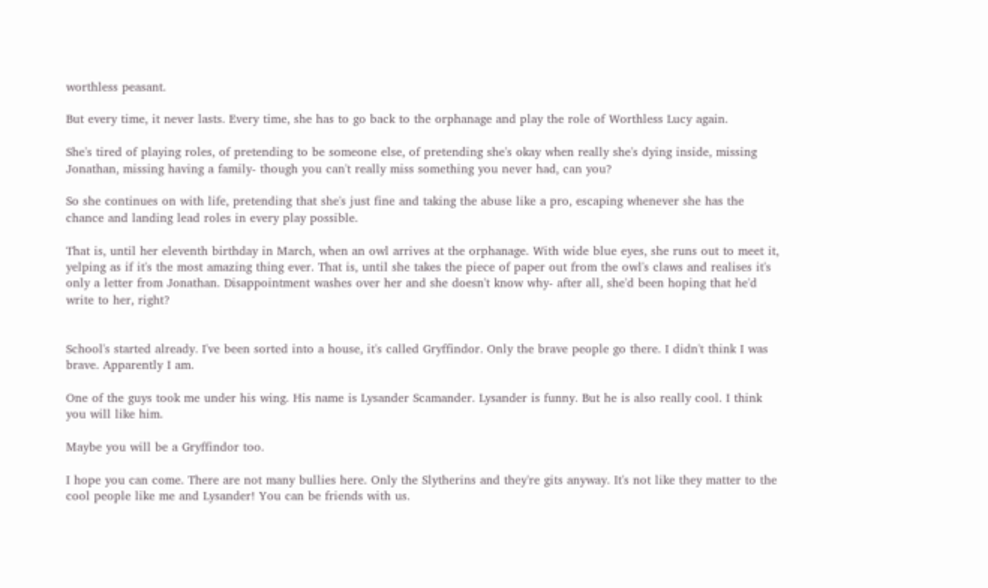worthless peasant.

But every time, it never lasts. Every time, she has to go back to the orphanage and play the role of Worthless Lucy again.

She's tired of playing roles, of pretending to be someone else, of pretending she's okay when really she's dying inside, missing Jonathan, missing having a family- though you can't really miss something you never had, can you?

So she continues on with life, pretending that she's just fine and taking the abuse like a pro, escaping whenever she has the chance and landing lead roles in every play possible.

That is, until her eleventh birthday in March, when an owl arrives at the orphanage. With wide blue eyes, she runs out to meet it, yelping as if it's the most amazing thing ever. That is, until she takes the piece of paper out from the owl's claws and realises it's only a letter from Jonathan. Disappointment washes over her and she doesn't know why- after all, she'd been hoping that he'd write to her, right?


School's started already. I've been sorted into a house, it's called Gryffindor. Only the brave people go there. I didn't think I was brave. Apparently I am.

One of the guys took me under his wing. His name is Lysander Scamander. Lysander is funny. But he is also really cool. I think you will like him.

Maybe you will be a Gryffindor too.

I hope you can come. There are not many bullies here. Only the Slytherins and they're gits anyway. It's not like they matter to the cool people like me and Lysander! You can be friends with us.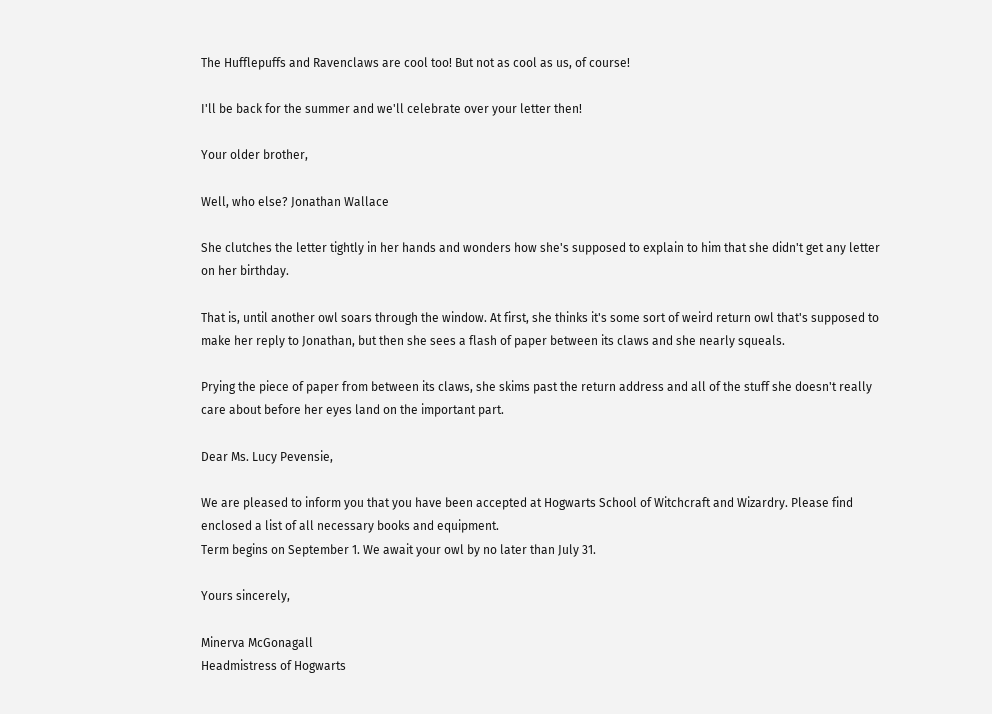The Hufflepuffs and Ravenclaws are cool too! But not as cool as us, of course!

I'll be back for the summer and we'll celebrate over your letter then!

Your older brother,

Well, who else? Jonathan Wallace

She clutches the letter tightly in her hands and wonders how she's supposed to explain to him that she didn't get any letter on her birthday.

That is, until another owl soars through the window. At first, she thinks it's some sort of weird return owl that's supposed to make her reply to Jonathan, but then she sees a flash of paper between its claws and she nearly squeals.

Prying the piece of paper from between its claws, she skims past the return address and all of the stuff she doesn't really care about before her eyes land on the important part.

Dear Ms. Lucy Pevensie,

We are pleased to inform you that you have been accepted at Hogwarts School of Witchcraft and Wizardry. Please find enclosed a list of all necessary books and equipment.
Term begins on September 1. We await your owl by no later than July 31.

Yours sincerely,

Minerva McGonagall
Headmistress of Hogwarts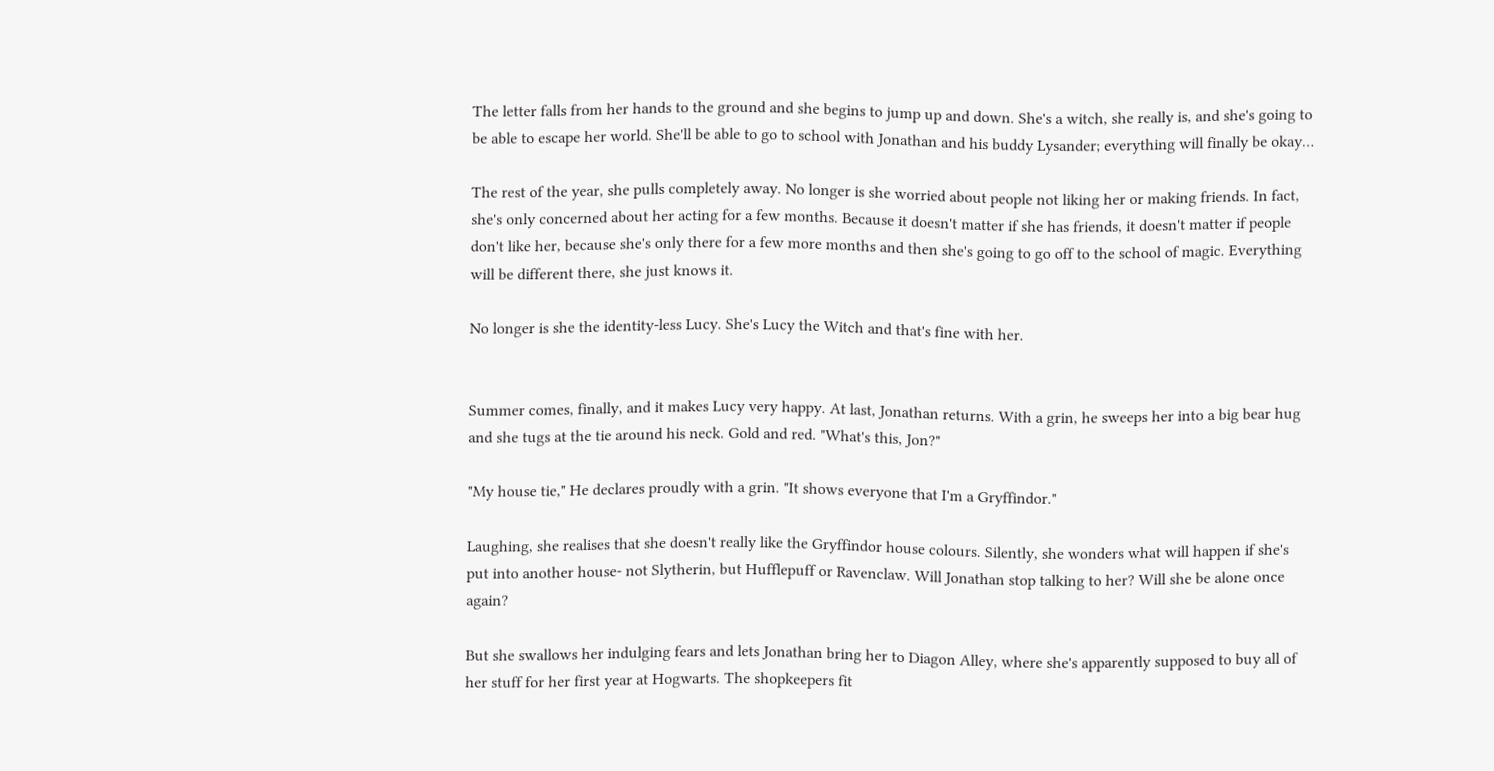The letter falls from her hands to the ground and she begins to jump up and down. She's a witch, she really is, and she's going to be able to escape her world. She'll be able to go to school with Jonathan and his buddy Lysander; everything will finally be okay…

The rest of the year, she pulls completely away. No longer is she worried about people not liking her or making friends. In fact, she's only concerned about her acting for a few months. Because it doesn't matter if she has friends, it doesn't matter if people don't like her, because she's only there for a few more months and then she's going to go off to the school of magic. Everything will be different there, she just knows it.

No longer is she the identity-less Lucy. She's Lucy the Witch and that's fine with her.


Summer comes, finally, and it makes Lucy very happy. At last, Jonathan returns. With a grin, he sweeps her into a big bear hug and she tugs at the tie around his neck. Gold and red. "What's this, Jon?"

"My house tie," He declares proudly with a grin. "It shows everyone that I'm a Gryffindor."

Laughing, she realises that she doesn't really like the Gryffindor house colours. Silently, she wonders what will happen if she's put into another house- not Slytherin, but Hufflepuff or Ravenclaw. Will Jonathan stop talking to her? Will she be alone once again?

But she swallows her indulging fears and lets Jonathan bring her to Diagon Alley, where she's apparently supposed to buy all of her stuff for her first year at Hogwarts. The shopkeepers fit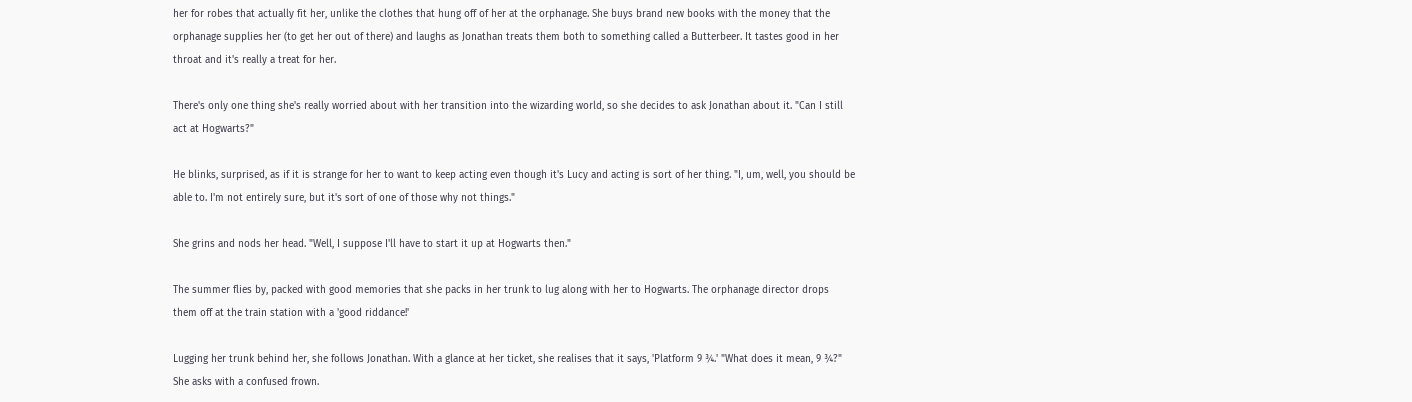her for robes that actually fit her, unlike the clothes that hung off of her at the orphanage. She buys brand new books with the money that the orphanage supplies her (to get her out of there) and laughs as Jonathan treats them both to something called a Butterbeer. It tastes good in her throat and it's really a treat for her.

There's only one thing she's really worried about with her transition into the wizarding world, so she decides to ask Jonathan about it. "Can I still act at Hogwarts?"

He blinks, surprised, as if it is strange for her to want to keep acting even though it's Lucy and acting is sort of her thing. "I, um, well, you should be able to. I'm not entirely sure, but it's sort of one of those why not things."

She grins and nods her head. "Well, I suppose I'll have to start it up at Hogwarts then."

The summer flies by, packed with good memories that she packs in her trunk to lug along with her to Hogwarts. The orphanage director drops them off at the train station with a 'good riddance!'

Lugging her trunk behind her, she follows Jonathan. With a glance at her ticket, she realises that it says, 'Platform 9 ¾.' "What does it mean, 9 ¾?" She asks with a confused frown.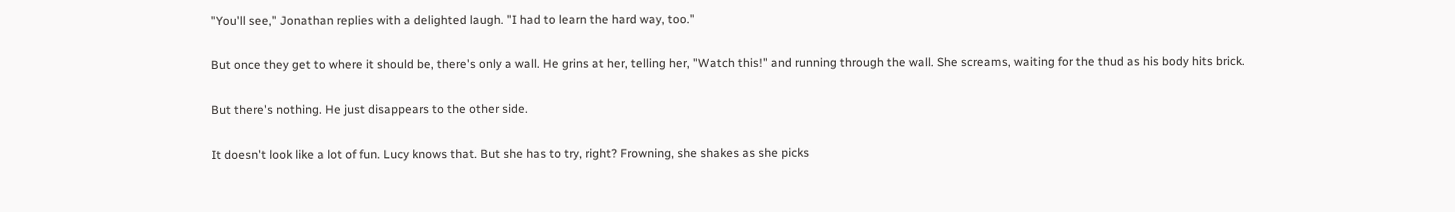"You'll see," Jonathan replies with a delighted laugh. "I had to learn the hard way, too."

But once they get to where it should be, there's only a wall. He grins at her, telling her, "Watch this!" and running through the wall. She screams, waiting for the thud as his body hits brick.

But there's nothing. He just disappears to the other side.

It doesn't look like a lot of fun. Lucy knows that. But she has to try, right? Frowning, she shakes as she picks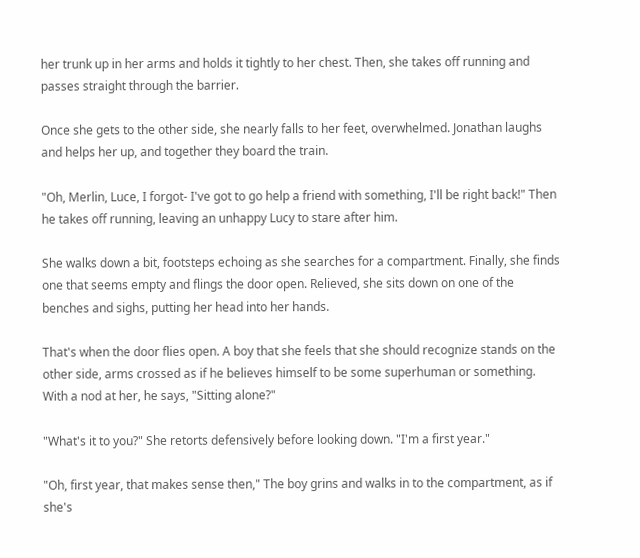her trunk up in her arms and holds it tightly to her chest. Then, she takes off running and passes straight through the barrier.

Once she gets to the other side, she nearly falls to her feet, overwhelmed. Jonathan laughs and helps her up, and together they board the train.

"Oh, Merlin, Luce, I forgot- I've got to go help a friend with something, I'll be right back!" Then he takes off running, leaving an unhappy Lucy to stare after him.

She walks down a bit, footsteps echoing as she searches for a compartment. Finally, she finds one that seems empty and flings the door open. Relieved, she sits down on one of the benches and sighs, putting her head into her hands.

That's when the door flies open. A boy that she feels that she should recognize stands on the other side, arms crossed as if he believes himself to be some superhuman or something. With a nod at her, he says, "Sitting alone?"

"What's it to you?" She retorts defensively before looking down. "I'm a first year."

"Oh, first year, that makes sense then," The boy grins and walks in to the compartment, as if she's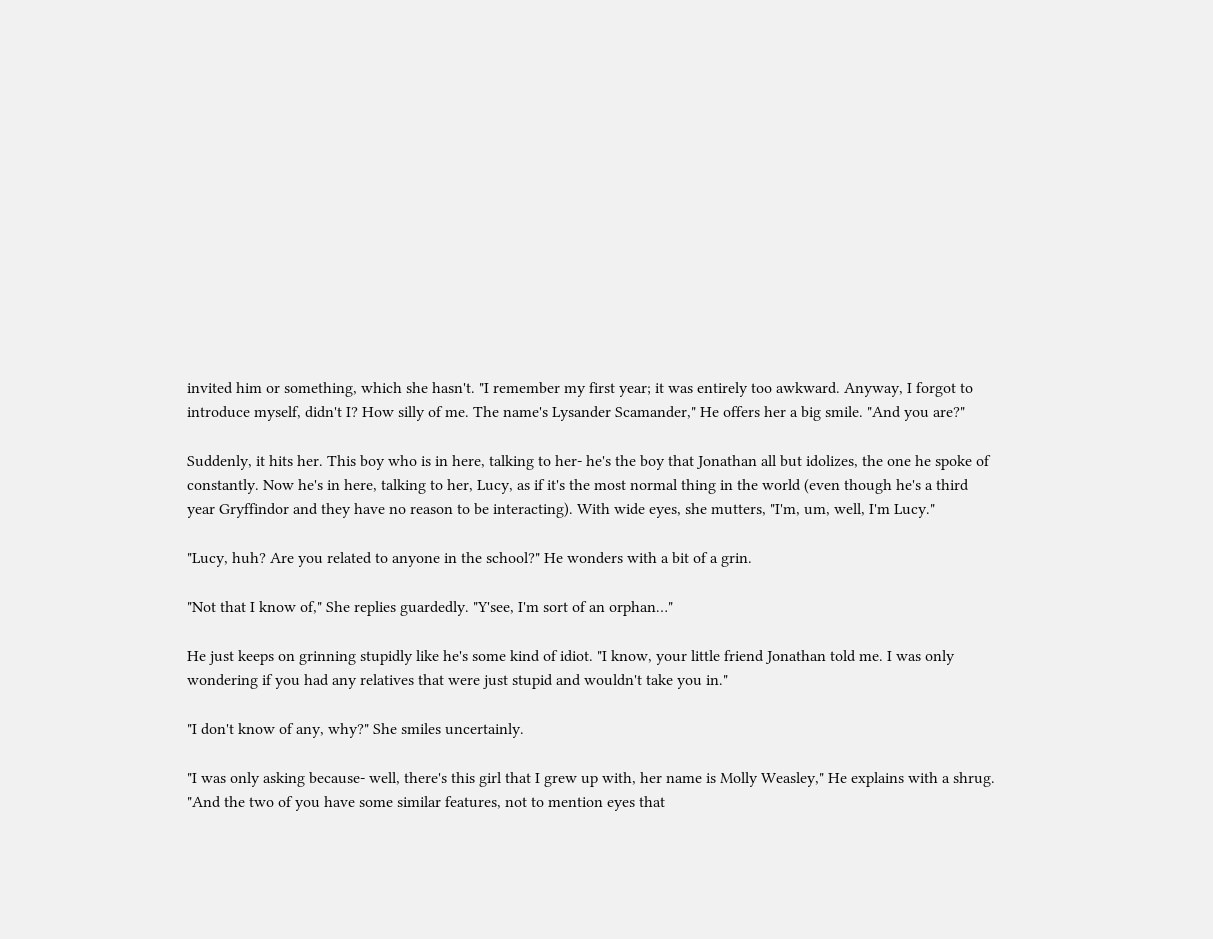invited him or something, which she hasn't. "I remember my first year; it was entirely too awkward. Anyway, I forgot to introduce myself, didn't I? How silly of me. The name's Lysander Scamander," He offers her a big smile. "And you are?"

Suddenly, it hits her. This boy who is in here, talking to her- he's the boy that Jonathan all but idolizes, the one he spoke of constantly. Now he's in here, talking to her, Lucy, as if it's the most normal thing in the world (even though he's a third year Gryffindor and they have no reason to be interacting). With wide eyes, she mutters, "I'm, um, well, I'm Lucy."

"Lucy, huh? Are you related to anyone in the school?" He wonders with a bit of a grin.

"Not that I know of," She replies guardedly. "Y'see, I'm sort of an orphan…"

He just keeps on grinning stupidly like he's some kind of idiot. "I know, your little friend Jonathan told me. I was only wondering if you had any relatives that were just stupid and wouldn't take you in."

"I don't know of any, why?" She smiles uncertainly.

"I was only asking because- well, there's this girl that I grew up with, her name is Molly Weasley," He explains with a shrug. "And the two of you have some similar features, not to mention eyes that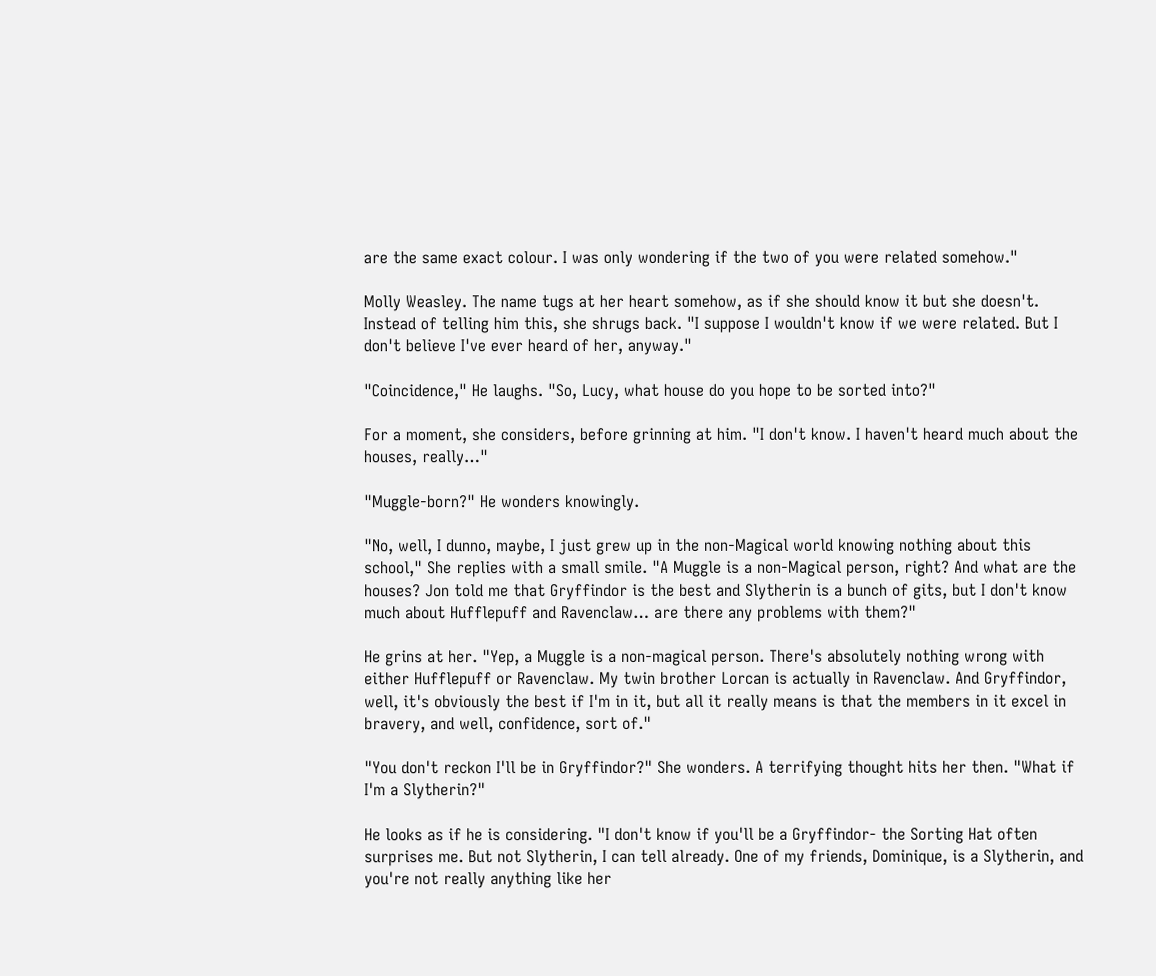are the same exact colour. I was only wondering if the two of you were related somehow."

Molly Weasley. The name tugs at her heart somehow, as if she should know it but she doesn't. Instead of telling him this, she shrugs back. "I suppose I wouldn't know if we were related. But I don't believe I've ever heard of her, anyway."

"Coincidence," He laughs. "So, Lucy, what house do you hope to be sorted into?"

For a moment, she considers, before grinning at him. "I don't know. I haven't heard much about the houses, really…"

"Muggle-born?" He wonders knowingly.

"No, well, I dunno, maybe, I just grew up in the non-Magical world knowing nothing about this school," She replies with a small smile. "A Muggle is a non-Magical person, right? And what are the houses? Jon told me that Gryffindor is the best and Slytherin is a bunch of gits, but I don't know much about Hufflepuff and Ravenclaw… are there any problems with them?"

He grins at her. "Yep, a Muggle is a non-magical person. There's absolutely nothing wrong with either Hufflepuff or Ravenclaw. My twin brother Lorcan is actually in Ravenclaw. And Gryffindor, well, it's obviously the best if I'm in it, but all it really means is that the members in it excel in bravery, and well, confidence, sort of."

"You don't reckon I'll be in Gryffindor?" She wonders. A terrifying thought hits her then. "What if I'm a Slytherin?"

He looks as if he is considering. "I don't know if you'll be a Gryffindor- the Sorting Hat often surprises me. But not Slytherin, I can tell already. One of my friends, Dominique, is a Slytherin, and you're not really anything like her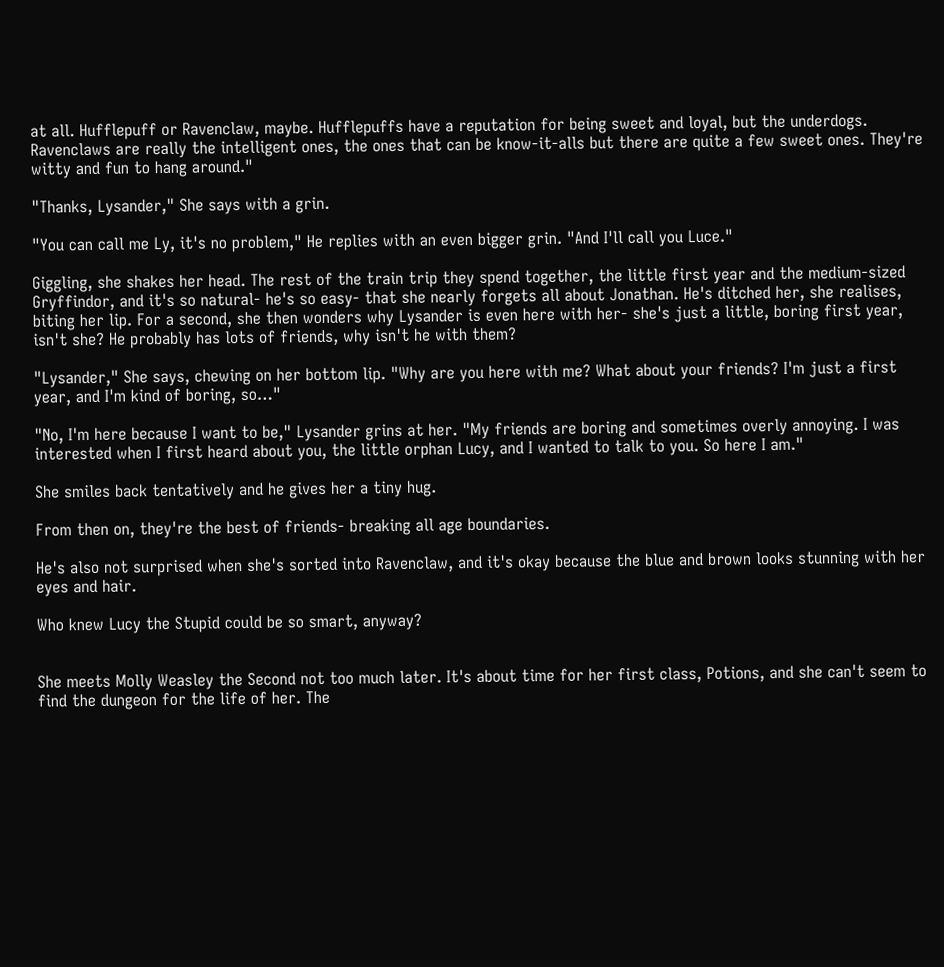at all. Hufflepuff or Ravenclaw, maybe. Hufflepuffs have a reputation for being sweet and loyal, but the underdogs. Ravenclaws are really the intelligent ones, the ones that can be know-it-alls but there are quite a few sweet ones. They're witty and fun to hang around."

"Thanks, Lysander," She says with a grin.

"You can call me Ly, it's no problem," He replies with an even bigger grin. "And I'll call you Luce."

Giggling, she shakes her head. The rest of the train trip they spend together, the little first year and the medium-sized Gryffindor, and it's so natural- he's so easy- that she nearly forgets all about Jonathan. He's ditched her, she realises, biting her lip. For a second, she then wonders why Lysander is even here with her- she's just a little, boring first year, isn't she? He probably has lots of friends, why isn't he with them?

"Lysander," She says, chewing on her bottom lip. "Why are you here with me? What about your friends? I'm just a first year, and I'm kind of boring, so…"

"No, I'm here because I want to be," Lysander grins at her. "My friends are boring and sometimes overly annoying. I was interested when I first heard about you, the little orphan Lucy, and I wanted to talk to you. So here I am."

She smiles back tentatively and he gives her a tiny hug.

From then on, they're the best of friends- breaking all age boundaries.

He's also not surprised when she's sorted into Ravenclaw, and it's okay because the blue and brown looks stunning with her eyes and hair.

Who knew Lucy the Stupid could be so smart, anyway?


She meets Molly Weasley the Second not too much later. It's about time for her first class, Potions, and she can't seem to find the dungeon for the life of her. The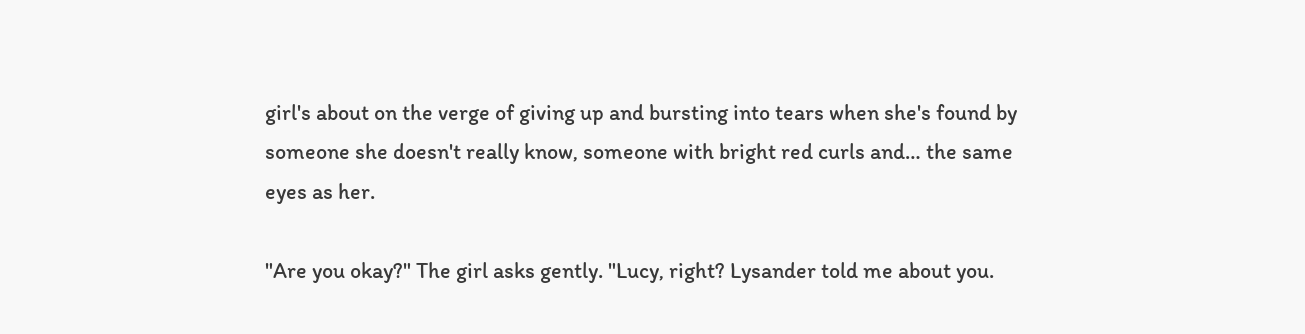girl's about on the verge of giving up and bursting into tears when she's found by someone she doesn't really know, someone with bright red curls and… the same eyes as her.

"Are you okay?" The girl asks gently. "Lucy, right? Lysander told me about you.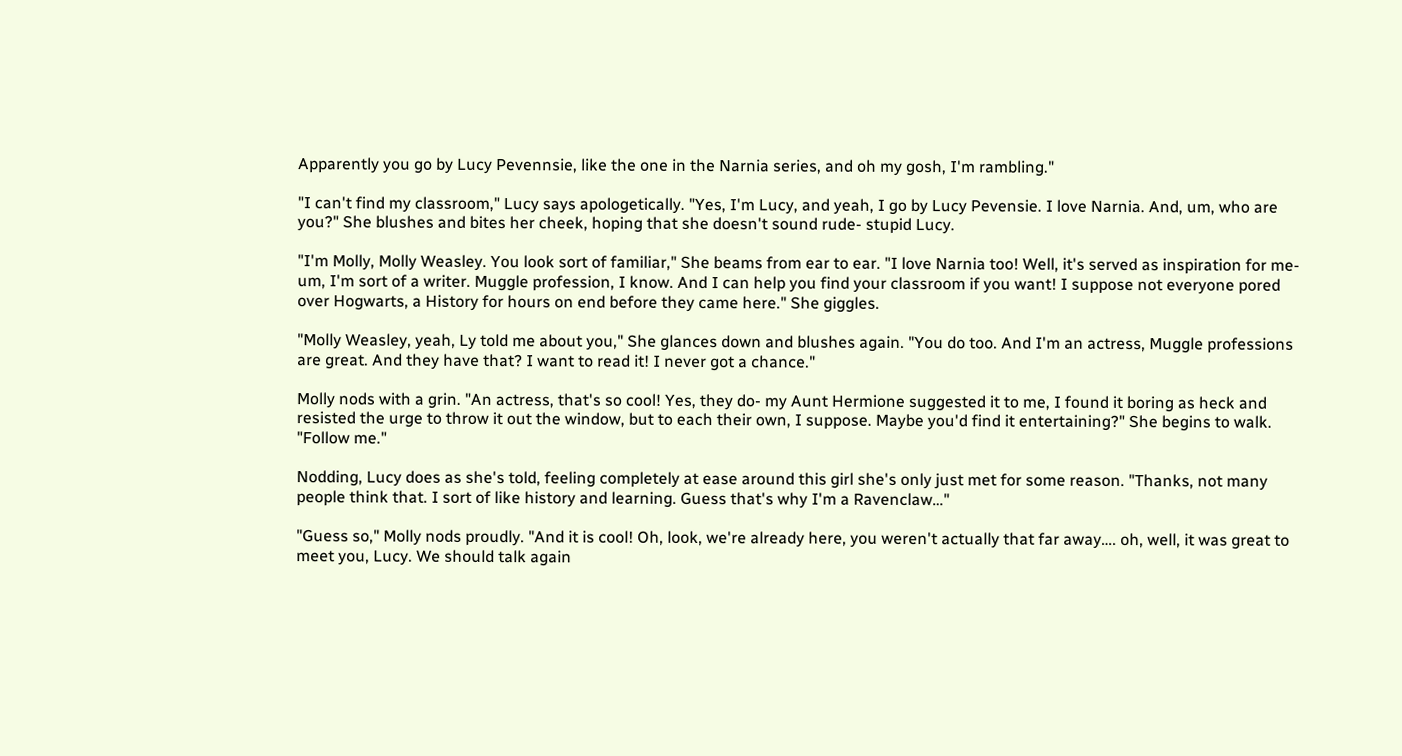Apparently you go by Lucy Pevennsie, like the one in the Narnia series, and oh my gosh, I'm rambling."

"I can't find my classroom," Lucy says apologetically. "Yes, I'm Lucy, and yeah, I go by Lucy Pevensie. I love Narnia. And, um, who are you?" She blushes and bites her cheek, hoping that she doesn't sound rude- stupid Lucy.

"I'm Molly, Molly Weasley. You look sort of familiar," She beams from ear to ear. "I love Narnia too! Well, it's served as inspiration for me- um, I'm sort of a writer. Muggle profession, I know. And I can help you find your classroom if you want! I suppose not everyone pored over Hogwarts, a History for hours on end before they came here." She giggles.

"Molly Weasley, yeah, Ly told me about you," She glances down and blushes again. "You do too. And I'm an actress, Muggle professions are great. And they have that? I want to read it! I never got a chance."

Molly nods with a grin. "An actress, that's so cool! Yes, they do- my Aunt Hermione suggested it to me, I found it boring as heck and resisted the urge to throw it out the window, but to each their own, I suppose. Maybe you'd find it entertaining?" She begins to walk. "Follow me."

Nodding, Lucy does as she's told, feeling completely at ease around this girl she's only just met for some reason. "Thanks, not many people think that. I sort of like history and learning. Guess that's why I'm a Ravenclaw…"

"Guess so," Molly nods proudly. "And it is cool! Oh, look, we're already here, you weren't actually that far away…. oh, well, it was great to meet you, Lucy. We should talk again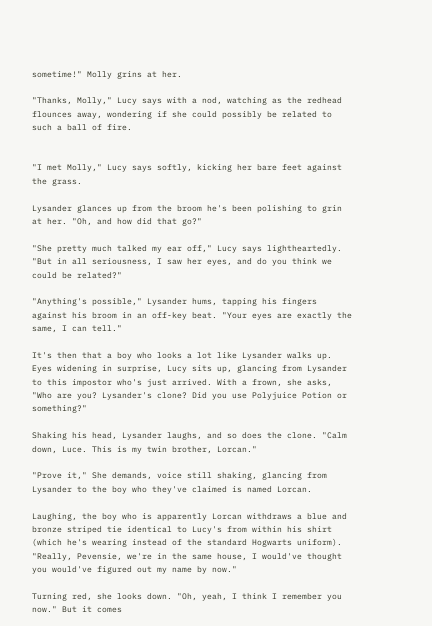sometime!" Molly grins at her.

"Thanks, Molly," Lucy says with a nod, watching as the redhead flounces away, wondering if she could possibly be related to such a ball of fire.


"I met Molly," Lucy says softly, kicking her bare feet against the grass.

Lysander glances up from the broom he's been polishing to grin at her. "Oh, and how did that go?"

"She pretty much talked my ear off," Lucy says lightheartedly. "But in all seriousness, I saw her eyes, and do you think we could be related?"

"Anything's possible," Lysander hums, tapping his fingers against his broom in an off-key beat. "Your eyes are exactly the same, I can tell."

It's then that a boy who looks a lot like Lysander walks up. Eyes widening in surprise, Lucy sits up, glancing from Lysander to this impostor who's just arrived. With a frown, she asks, "Who are you? Lysander's clone? Did you use Polyjuice Potion or something?"

Shaking his head, Lysander laughs, and so does the clone. "Calm down, Luce. This is my twin brother, Lorcan."

"Prove it," She demands, voice still shaking, glancing from Lysander to the boy who they've claimed is named Lorcan.

Laughing, the boy who is apparently Lorcan withdraws a blue and bronze striped tie identical to Lucy's from within his shirt (which he's wearing instead of the standard Hogwarts uniform). "Really, Pevensie, we're in the same house, I would've thought you would've figured out my name by now."

Turning red, she looks down. "Oh, yeah, I think I remember you now." But it comes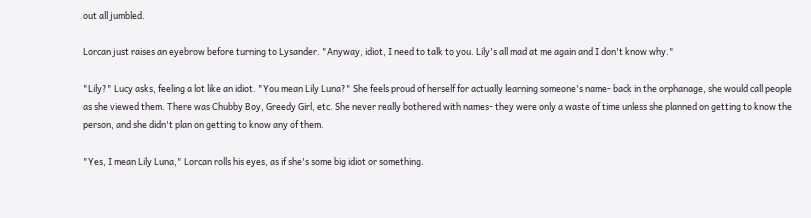out all jumbled.

Lorcan just raises an eyebrow before turning to Lysander. "Anyway, idiot, I need to talk to you. Lily's all mad at me again and I don't know why."

"Lily?" Lucy asks, feeling a lot like an idiot. "You mean Lily Luna?" She feels proud of herself for actually learning someone's name- back in the orphanage, she would call people as she viewed them. There was Chubby Boy, Greedy Girl, etc. She never really bothered with names- they were only a waste of time unless she planned on getting to know the person, and she didn't plan on getting to know any of them.

"Yes, I mean Lily Luna," Lorcan rolls his eyes, as if she's some big idiot or something.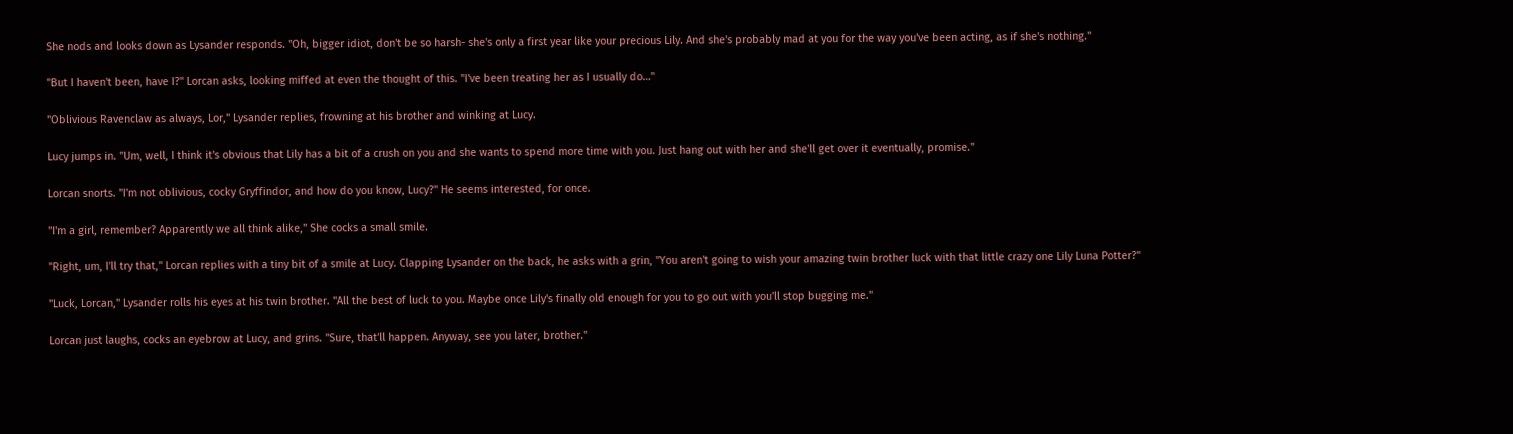She nods and looks down as Lysander responds. "Oh, bigger idiot, don't be so harsh- she's only a first year like your precious Lily. And she's probably mad at you for the way you've been acting, as if she's nothing."

"But I haven't been, have I?" Lorcan asks, looking miffed at even the thought of this. "I've been treating her as I usually do…"

"Oblivious Ravenclaw as always, Lor," Lysander replies, frowning at his brother and winking at Lucy.

Lucy jumps in. "Um, well, I think it's obvious that Lily has a bit of a crush on you and she wants to spend more time with you. Just hang out with her and she'll get over it eventually, promise."

Lorcan snorts. "I'm not oblivious, cocky Gryffindor, and how do you know, Lucy?" He seems interested, for once.

"I'm a girl, remember? Apparently we all think alike," She cocks a small smile.

"Right, um, I'll try that," Lorcan replies with a tiny bit of a smile at Lucy. Clapping Lysander on the back, he asks with a grin, "You aren't going to wish your amazing twin brother luck with that little crazy one Lily Luna Potter?"

"Luck, Lorcan," Lysander rolls his eyes at his twin brother. "All the best of luck to you. Maybe once Lily's finally old enough for you to go out with you'll stop bugging me."

Lorcan just laughs, cocks an eyebrow at Lucy, and grins. "Sure, that'll happen. Anyway, see you later, brother."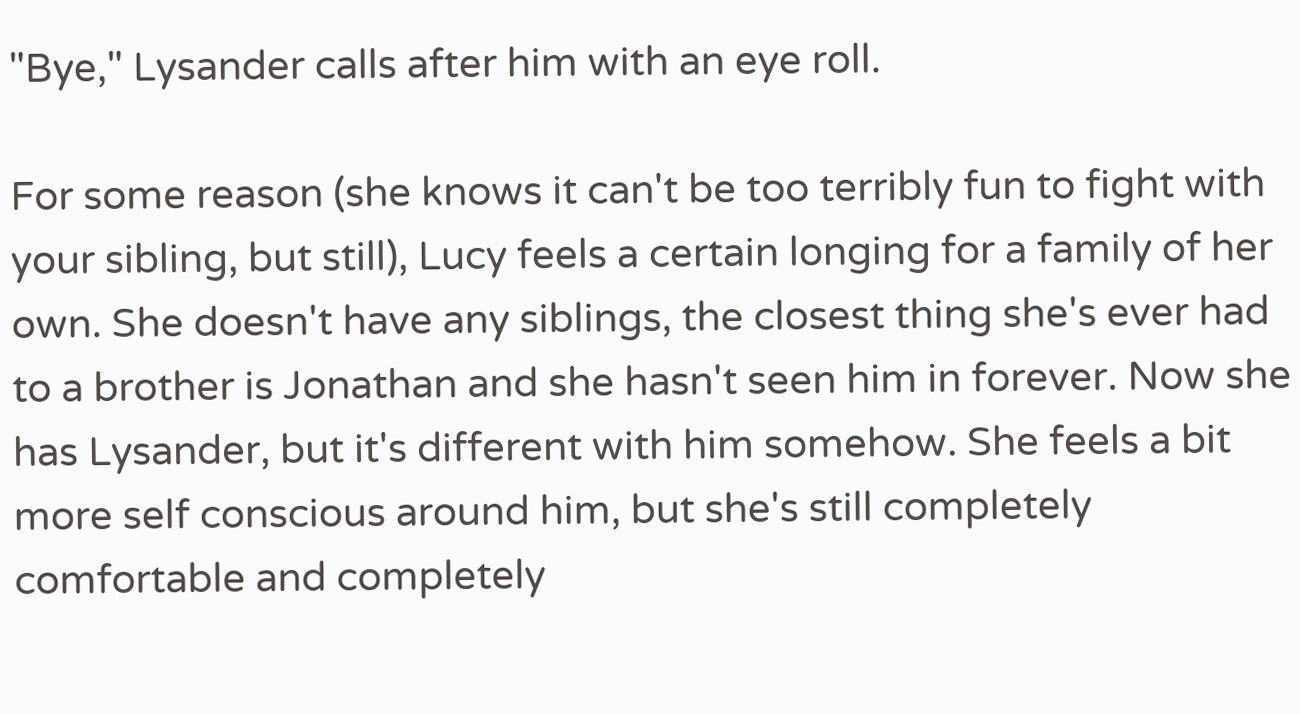"Bye," Lysander calls after him with an eye roll.

For some reason (she knows it can't be too terribly fun to fight with your sibling, but still), Lucy feels a certain longing for a family of her own. She doesn't have any siblings, the closest thing she's ever had to a brother is Jonathan and she hasn't seen him in forever. Now she has Lysander, but it's different with him somehow. She feels a bit more self conscious around him, but she's still completely comfortable and completely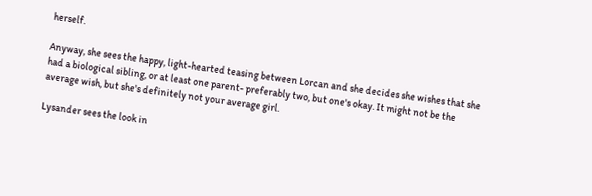herself.

Anyway, she sees the happy, light-hearted teasing between Lorcan and she decides she wishes that she had a biological sibling, or at least one parent- preferably two, but one's okay. It might not be the average wish, but she's definitely not your average girl.

Lysander sees the look in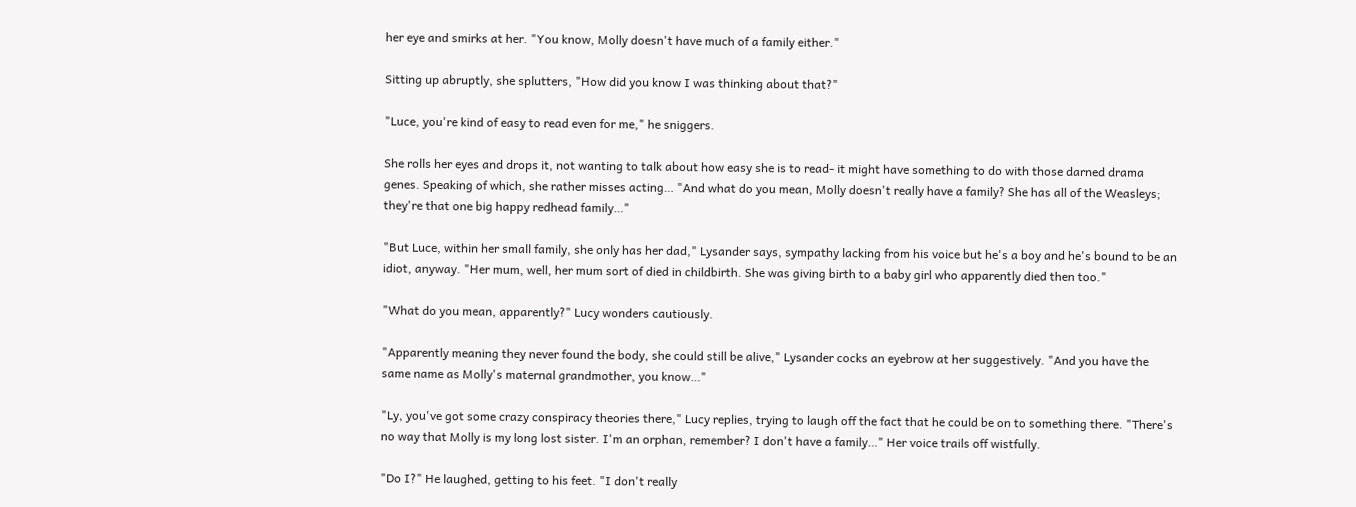her eye and smirks at her. "You know, Molly doesn't have much of a family either."

Sitting up abruptly, she splutters, "How did you know I was thinking about that?"

"Luce, you're kind of easy to read even for me," he sniggers.

She rolls her eyes and drops it, not wanting to talk about how easy she is to read- it might have something to do with those darned drama genes. Speaking of which, she rather misses acting… "And what do you mean, Molly doesn't really have a family? She has all of the Weasleys; they're that one big happy redhead family…"

"But Luce, within her small family, she only has her dad," Lysander says, sympathy lacking from his voice but he's a boy and he's bound to be an idiot, anyway. "Her mum, well, her mum sort of died in childbirth. She was giving birth to a baby girl who apparently died then too."

"What do you mean, apparently?" Lucy wonders cautiously.

"Apparently meaning they never found the body, she could still be alive," Lysander cocks an eyebrow at her suggestively. "And you have the same name as Molly's maternal grandmother, you know…"

"Ly, you've got some crazy conspiracy theories there," Lucy replies, trying to laugh off the fact that he could be on to something there. "There's no way that Molly is my long lost sister. I'm an orphan, remember? I don't have a family…" Her voice trails off wistfully.

"Do I?" He laughed, getting to his feet. "I don't really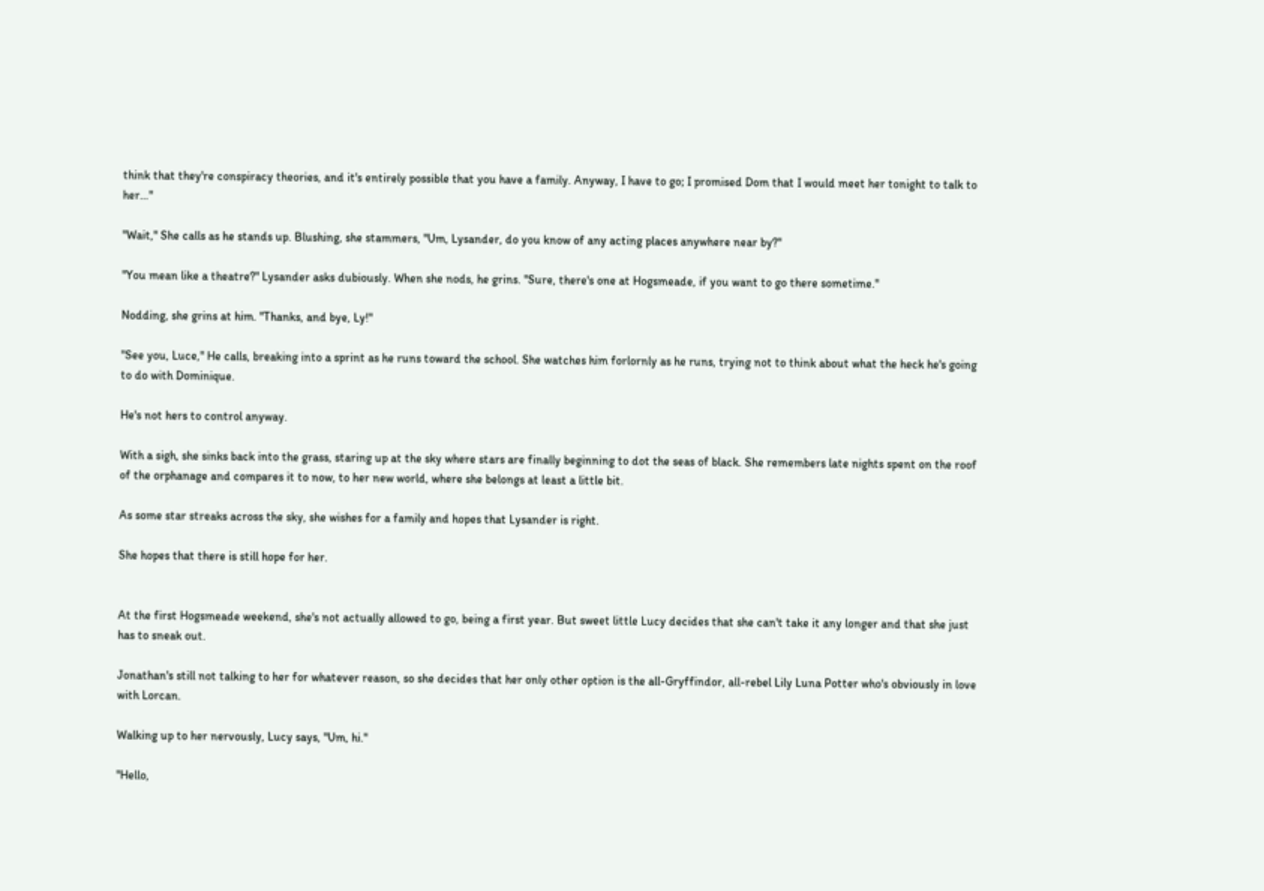think that they're conspiracy theories, and it's entirely possible that you have a family. Anyway, I have to go; I promised Dom that I would meet her tonight to talk to her…"

"Wait," She calls as he stands up. Blushing, she stammers, "Um, Lysander, do you know of any acting places anywhere near by?"

"You mean like a theatre?" Lysander asks dubiously. When she nods, he grins. "Sure, there's one at Hogsmeade, if you want to go there sometime."

Nodding, she grins at him. "Thanks, and bye, Ly!"

"See you, Luce," He calls, breaking into a sprint as he runs toward the school. She watches him forlornly as he runs, trying not to think about what the heck he's going to do with Dominique.

He's not hers to control anyway.

With a sigh, she sinks back into the grass, staring up at the sky where stars are finally beginning to dot the seas of black. She remembers late nights spent on the roof of the orphanage and compares it to now, to her new world, where she belongs at least a little bit.

As some star streaks across the sky, she wishes for a family and hopes that Lysander is right.

She hopes that there is still hope for her.


At the first Hogsmeade weekend, she's not actually allowed to go, being a first year. But sweet little Lucy decides that she can't take it any longer and that she just has to sneak out.

Jonathan's still not talking to her for whatever reason, so she decides that her only other option is the all-Gryffindor, all-rebel Lily Luna Potter who's obviously in love with Lorcan.

Walking up to her nervously, Lucy says, "Um, hi."

"Hello,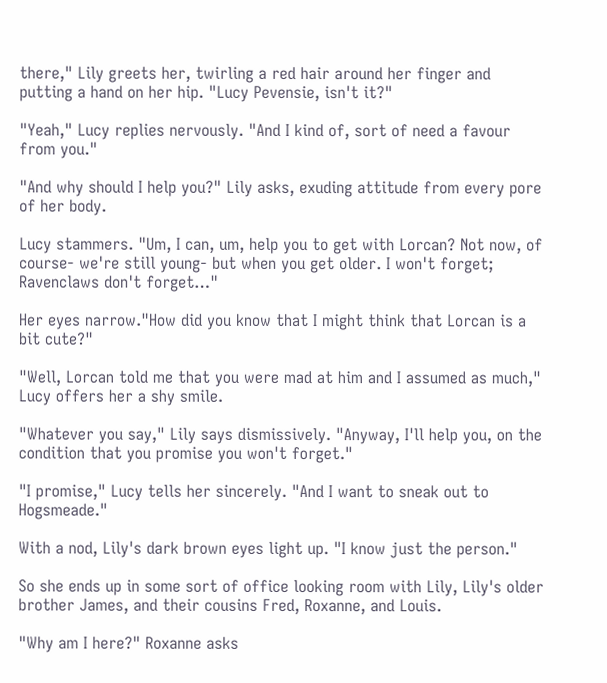there," Lily greets her, twirling a red hair around her finger and putting a hand on her hip. "Lucy Pevensie, isn't it?"

"Yeah," Lucy replies nervously. "And I kind of, sort of need a favour from you."

"And why should I help you?" Lily asks, exuding attitude from every pore of her body.

Lucy stammers. "Um, I can, um, help you to get with Lorcan? Not now, of course- we're still young- but when you get older. I won't forget; Ravenclaws don't forget…"

Her eyes narrow."How did you know that I might think that Lorcan is a bit cute?"

"Well, Lorcan told me that you were mad at him and I assumed as much," Lucy offers her a shy smile.

"Whatever you say," Lily says dismissively. "Anyway, I'll help you, on the condition that you promise you won't forget."

"I promise," Lucy tells her sincerely. "And I want to sneak out to Hogsmeade."

With a nod, Lily's dark brown eyes light up. "I know just the person."

So she ends up in some sort of office looking room with Lily, Lily's older brother James, and their cousins Fred, Roxanne, and Louis.

"Why am I here?" Roxanne asks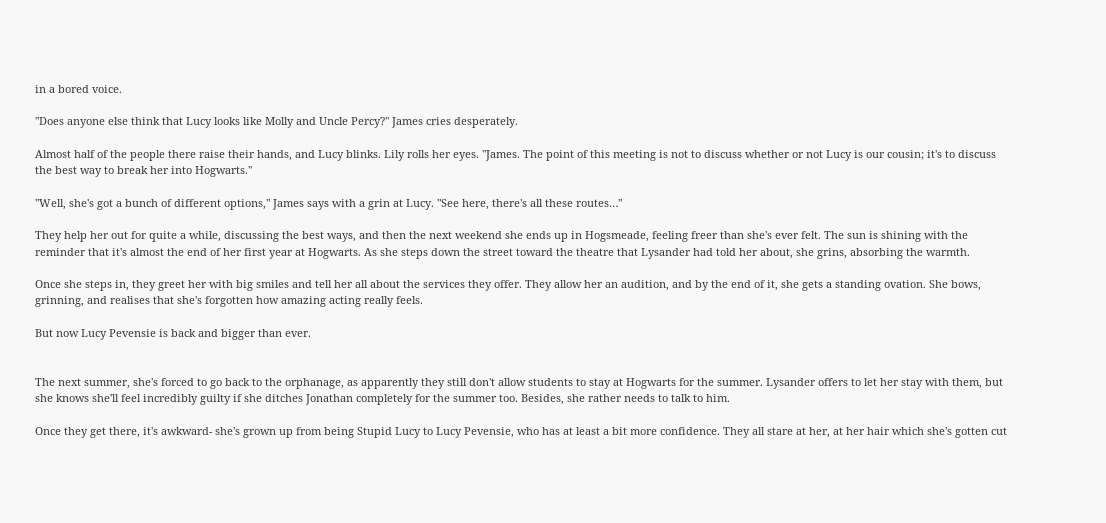in a bored voice.

"Does anyone else think that Lucy looks like Molly and Uncle Percy?" James cries desperately.

Almost half of the people there raise their hands, and Lucy blinks. Lily rolls her eyes. "James. The point of this meeting is not to discuss whether or not Lucy is our cousin; it's to discuss the best way to break her into Hogwarts."

"Well, she's got a bunch of different options," James says with a grin at Lucy. "See here, there's all these routes…"

They help her out for quite a while, discussing the best ways, and then the next weekend she ends up in Hogsmeade, feeling freer than she's ever felt. The sun is shining with the reminder that it's almost the end of her first year at Hogwarts. As she steps down the street toward the theatre that Lysander had told her about, she grins, absorbing the warmth.

Once she steps in, they greet her with big smiles and tell her all about the services they offer. They allow her an audition, and by the end of it, she gets a standing ovation. She bows, grinning, and realises that she's forgotten how amazing acting really feels.

But now Lucy Pevensie is back and bigger than ever.


The next summer, she's forced to go back to the orphanage, as apparently they still don't allow students to stay at Hogwarts for the summer. Lysander offers to let her stay with them, but she knows she'll feel incredibly guilty if she ditches Jonathan completely for the summer too. Besides, she rather needs to talk to him.

Once they get there, it's awkward- she's grown up from being Stupid Lucy to Lucy Pevensie, who has at least a bit more confidence. They all stare at her, at her hair which she's gotten cut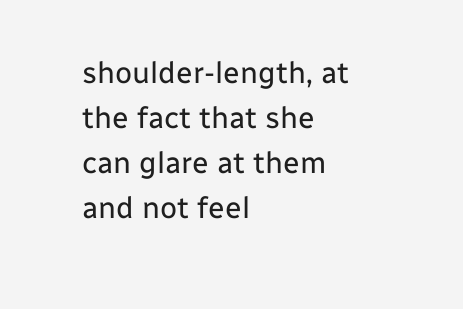shoulder-length, at the fact that she can glare at them and not feel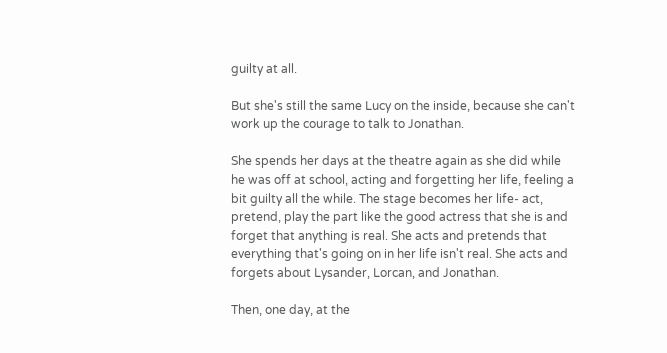guilty at all.

But she's still the same Lucy on the inside, because she can't work up the courage to talk to Jonathan.

She spends her days at the theatre again as she did while he was off at school, acting and forgetting her life, feeling a bit guilty all the while. The stage becomes her life- act, pretend, play the part like the good actress that she is and forget that anything is real. She acts and pretends that everything that's going on in her life isn't real. She acts and forgets about Lysander, Lorcan, and Jonathan.

Then, one day, at the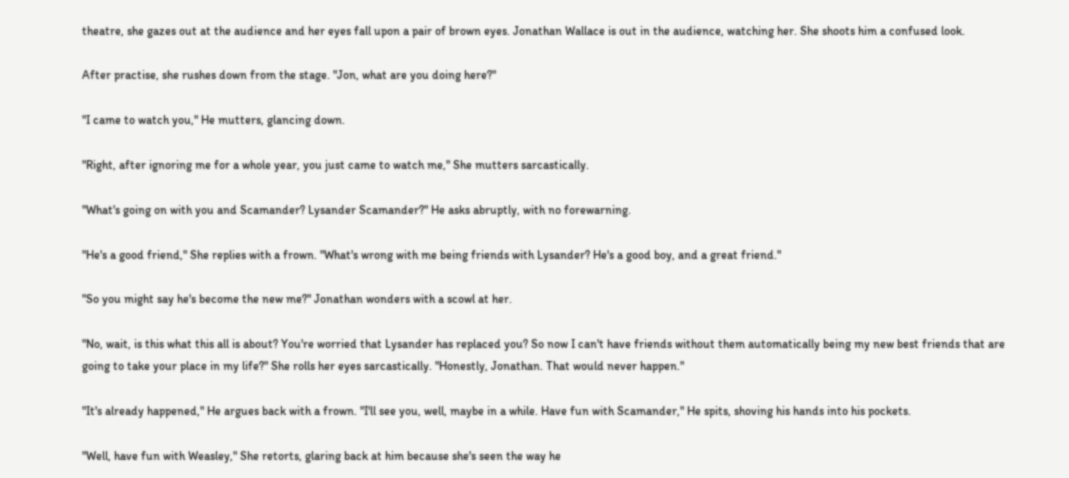theatre, she gazes out at the audience and her eyes fall upon a pair of brown eyes. Jonathan Wallace is out in the audience, watching her. She shoots him a confused look.

After practise, she rushes down from the stage. "Jon, what are you doing here?"

"I came to watch you," He mutters, glancing down.

"Right, after ignoring me for a whole year, you just came to watch me," She mutters sarcastically.

"What's going on with you and Scamander? Lysander Scamander?" He asks abruptly, with no forewarning.

"He's a good friend," She replies with a frown. "What's wrong with me being friends with Lysander? He's a good boy, and a great friend."

"So you might say he's become the new me?" Jonathan wonders with a scowl at her.

"No, wait, is this what this all is about? You're worried that Lysander has replaced you? So now I can't have friends without them automatically being my new best friends that are going to take your place in my life?" She rolls her eyes sarcastically. "Honestly, Jonathan. That would never happen."

"It's already happened," He argues back with a frown. "I'll see you, well, maybe in a while. Have fun with Scamander," He spits, shoving his hands into his pockets.

"Well, have fun with Weasley," She retorts, glaring back at him because she's seen the way he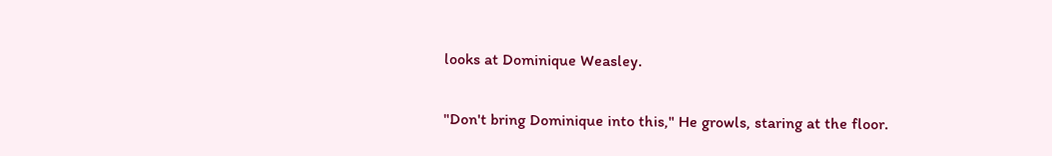looks at Dominique Weasley.

"Don't bring Dominique into this," He growls, staring at the floor.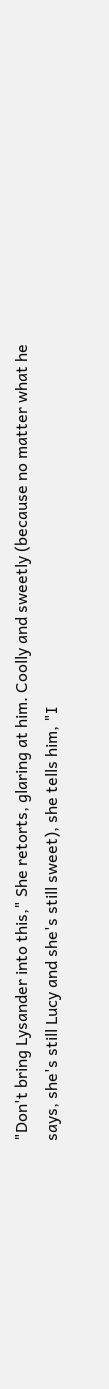"Don't bring Lysander into this," She retorts, glaring at him. Coolly and sweetly (because no matter what he says, she's still Lucy and she's still sweet), she tells him, "I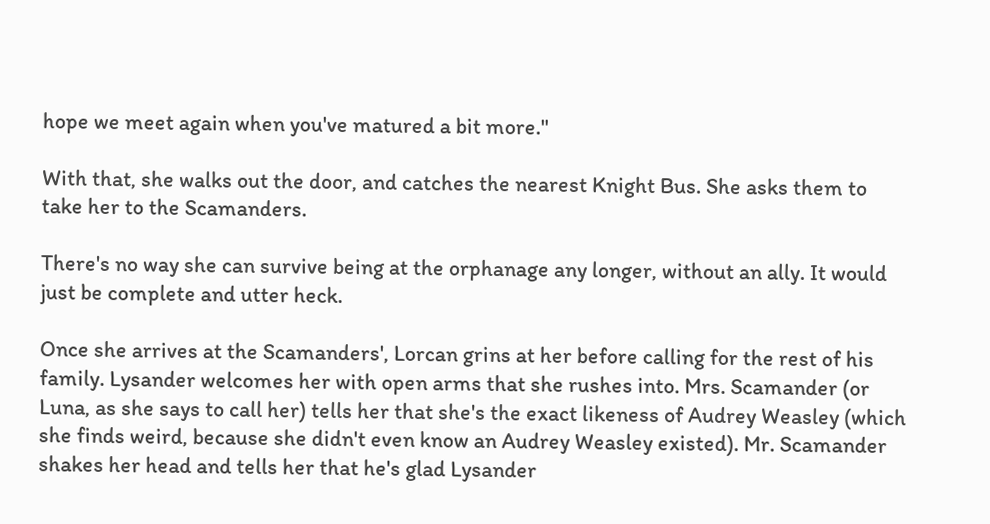hope we meet again when you've matured a bit more."

With that, she walks out the door, and catches the nearest Knight Bus. She asks them to take her to the Scamanders.

There's no way she can survive being at the orphanage any longer, without an ally. It would just be complete and utter heck.

Once she arrives at the Scamanders', Lorcan grins at her before calling for the rest of his family. Lysander welcomes her with open arms that she rushes into. Mrs. Scamander (or Luna, as she says to call her) tells her that she's the exact likeness of Audrey Weasley (which she finds weird, because she didn't even know an Audrey Weasley existed). Mr. Scamander shakes her head and tells her that he's glad Lysander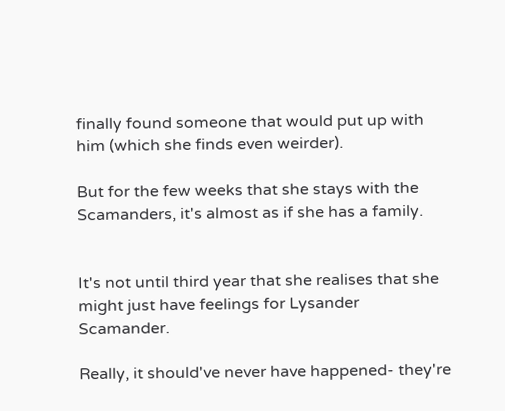finally found someone that would put up with him (which she finds even weirder).

But for the few weeks that she stays with the Scamanders, it's almost as if she has a family.


It's not until third year that she realises that she might just have feelings for Lysander Scamander.

Really, it should've never have happened- they're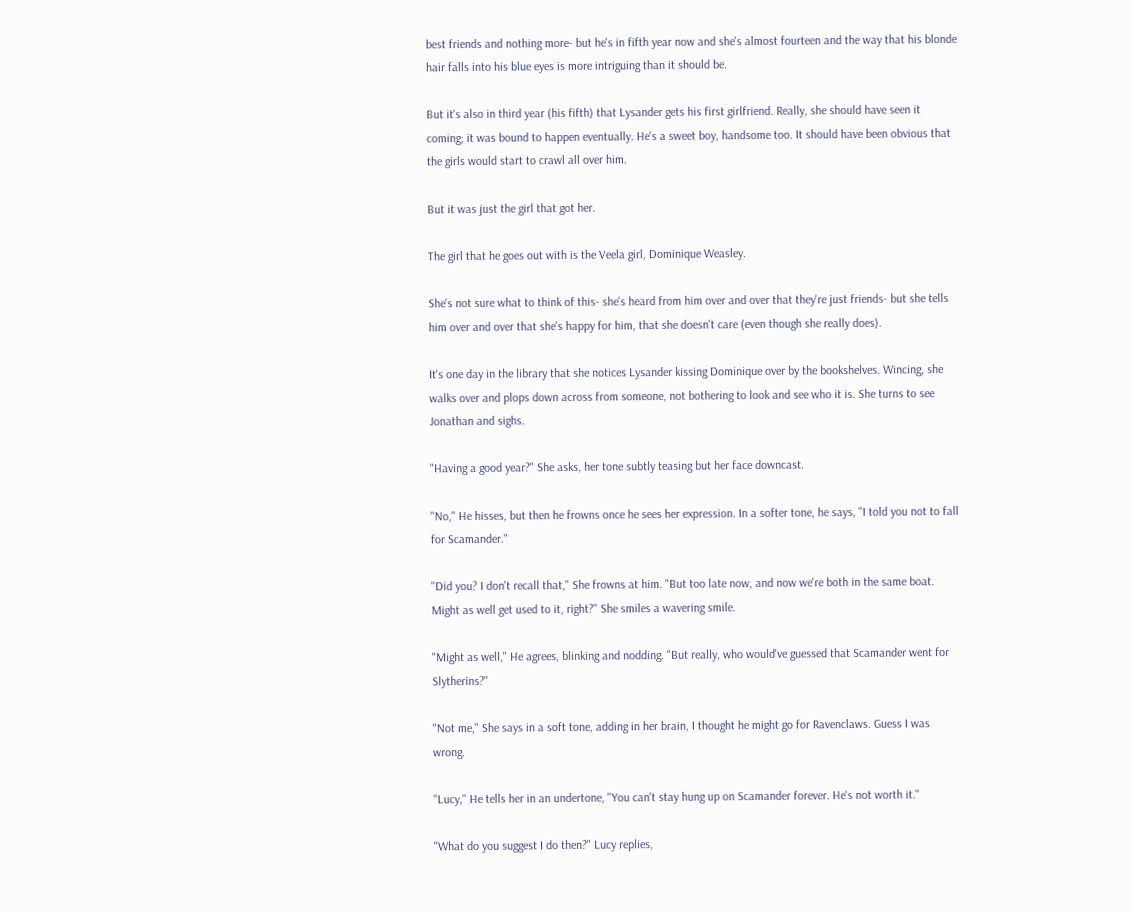best friends and nothing more- but he's in fifth year now and she's almost fourteen and the way that his blonde hair falls into his blue eyes is more intriguing than it should be.

But it's also in third year (his fifth) that Lysander gets his first girlfriend. Really, she should have seen it coming; it was bound to happen eventually. He's a sweet boy, handsome too. It should have been obvious that the girls would start to crawl all over him.

But it was just the girl that got her.

The girl that he goes out with is the Veela girl, Dominique Weasley.

She's not sure what to think of this- she's heard from him over and over that they're just friends- but she tells him over and over that she's happy for him, that she doesn't care (even though she really does).

It's one day in the library that she notices Lysander kissing Dominique over by the bookshelves. Wincing, she walks over and plops down across from someone, not bothering to look and see who it is. She turns to see Jonathan and sighs.

"Having a good year?" She asks, her tone subtly teasing but her face downcast.

"No," He hisses, but then he frowns once he sees her expression. In a softer tone, he says, "I told you not to fall for Scamander."

"Did you? I don't recall that," She frowns at him. "But too late now, and now we're both in the same boat. Might as well get used to it, right?" She smiles a wavering smile.

"Might as well," He agrees, blinking and nodding. "But really, who would've guessed that Scamander went for Slytherins?"

"Not me," She says in a soft tone, adding in her brain, I thought he might go for Ravenclaws. Guess I was wrong.

"Lucy," He tells her in an undertone, "You can't stay hung up on Scamander forever. He's not worth it."

"What do you suggest I do then?" Lucy replies,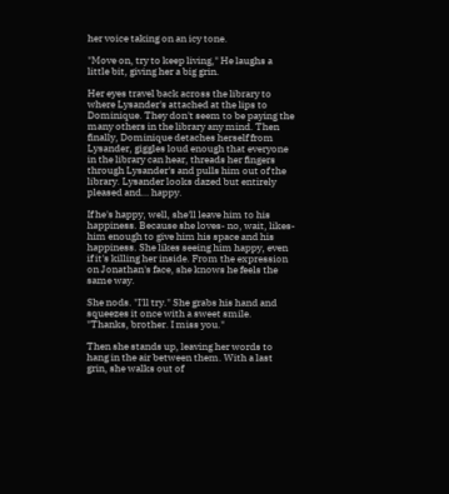her voice taking on an icy tone.

"Move on, try to keep living," He laughs a little bit, giving her a big grin.

Her eyes travel back across the library to where Lysander's attached at the lips to Dominique. They don't seem to be paying the many others in the library any mind. Then finally, Dominique detaches herself from Lysander, giggles loud enough that everyone in the library can hear, threads her fingers through Lysander's and pulls him out of the library. Lysander looks dazed but entirely pleased and… happy.

If he's happy, well, she'll leave him to his happiness. Because she loves- no, wait, likes- him enough to give him his space and his happiness. She likes seeing him happy, even if it's killing her inside. From the expression on Jonathan's face, she knows he feels the same way.

She nods. "I'll try." She grabs his hand and squeezes it once with a sweet smile. "Thanks, brother. I miss you."

Then she stands up, leaving her words to hang in the air between them. With a last grin, she walks out of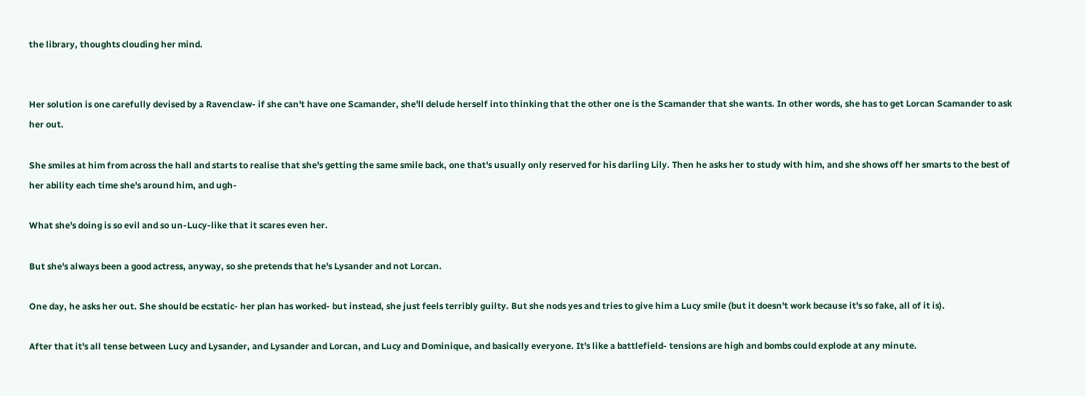the library, thoughts clouding her mind.


Her solution is one carefully devised by a Ravenclaw- if she can't have one Scamander, she'll delude herself into thinking that the other one is the Scamander that she wants. In other words, she has to get Lorcan Scamander to ask her out.

She smiles at him from across the hall and starts to realise that she's getting the same smile back, one that's usually only reserved for his darling Lily. Then he asks her to study with him, and she shows off her smarts to the best of her ability each time she's around him, and ugh-

What she's doing is so evil and so un-Lucy-like that it scares even her.

But she's always been a good actress, anyway, so she pretends that he's Lysander and not Lorcan.

One day, he asks her out. She should be ecstatic- her plan has worked- but instead, she just feels terribly guilty. But she nods yes and tries to give him a Lucy smile (but it doesn't work because it's so fake, all of it is).

After that it's all tense between Lucy and Lysander, and Lysander and Lorcan, and Lucy and Dominique, and basically everyone. It's like a battlefield- tensions are high and bombs could explode at any minute.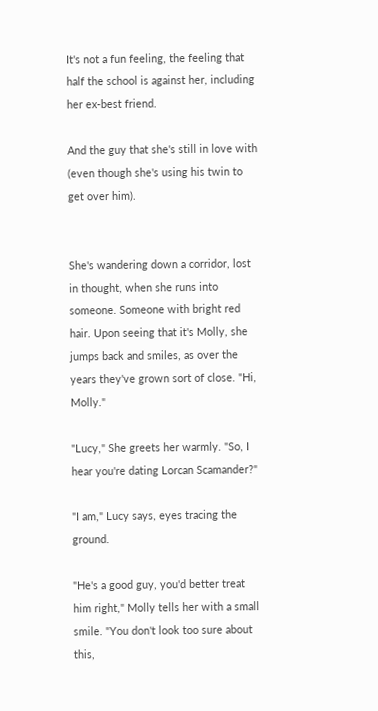It's not a fun feeling, the feeling that half the school is against her, including her ex-best friend.

And the guy that she's still in love with (even though she's using his twin to get over him).


She's wandering down a corridor, lost in thought, when she runs into someone. Someone with bright red hair. Upon seeing that it's Molly, she jumps back and smiles, as over the years they've grown sort of close. "Hi, Molly."

"Lucy," She greets her warmly. "So, I hear you're dating Lorcan Scamander?"

"I am," Lucy says, eyes tracing the ground.

"He's a good guy, you'd better treat him right," Molly tells her with a small smile. "You don't look too sure about this,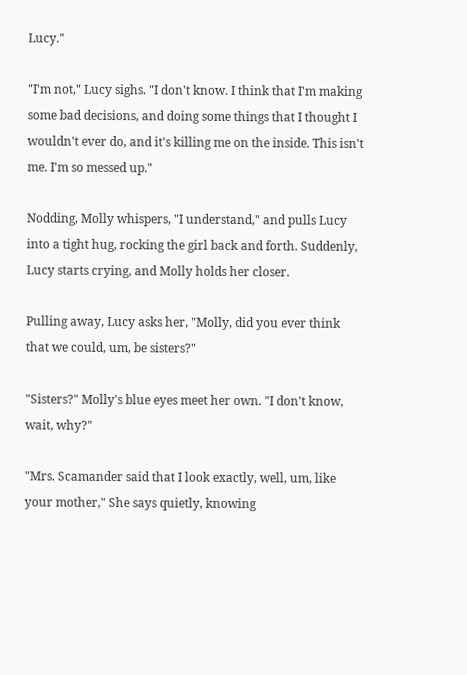Lucy."

"I'm not," Lucy sighs. "I don't know. I think that I'm making some bad decisions, and doing some things that I thought I wouldn't ever do, and it's killing me on the inside. This isn't me. I'm so messed up."

Nodding, Molly whispers, "I understand," and pulls Lucy into a tight hug, rocking the girl back and forth. Suddenly, Lucy starts crying, and Molly holds her closer.

Pulling away, Lucy asks her, "Molly, did you ever think that we could, um, be sisters?"

"Sisters?" Molly's blue eyes meet her own. "I don't know, wait, why?"

"Mrs. Scamander said that I look exactly, well, um, like your mother," She says quietly, knowing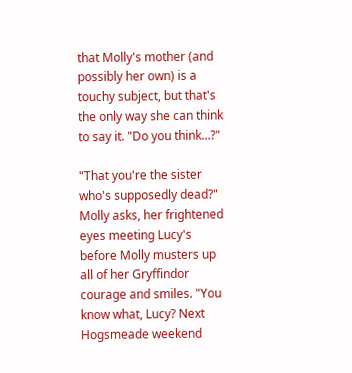that Molly's mother (and possibly her own) is a touchy subject, but that's the only way she can think to say it. "Do you think…?"

"That you're the sister who's supposedly dead?" Molly asks, her frightened eyes meeting Lucy's before Molly musters up all of her Gryffindor courage and smiles. "You know what, Lucy? Next Hogsmeade weekend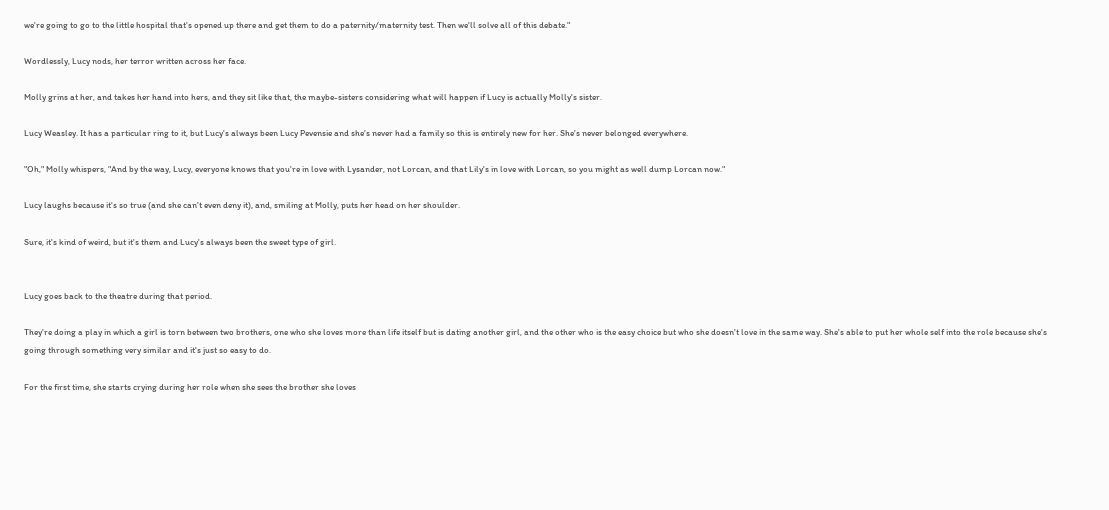we're going to go to the little hospital that's opened up there and get them to do a paternity/maternity test. Then we'll solve all of this debate."

Wordlessly, Lucy nods, her terror written across her face.

Molly grins at her, and takes her hand into hers, and they sit like that, the maybe-sisters considering what will happen if Lucy is actually Molly's sister.

Lucy Weasley. It has a particular ring to it, but Lucy's always been Lucy Pevensie and she's never had a family so this is entirely new for her. She's never belonged everywhere.

"Oh," Molly whispers, "And by the way, Lucy, everyone knows that you're in love with Lysander, not Lorcan, and that Lily's in love with Lorcan, so you might as well dump Lorcan now."

Lucy laughs because it's so true (and she can't even deny it), and, smiling at Molly, puts her head on her shoulder.

Sure, it's kind of weird, but it's them and Lucy's always been the sweet type of girl.


Lucy goes back to the theatre during that period.

They're doing a play in which a girl is torn between two brothers, one who she loves more than life itself but is dating another girl, and the other who is the easy choice but who she doesn't love in the same way. She's able to put her whole self into the role because she's going through something very similar and it's just so easy to do.

For the first time, she starts crying during her role when she sees the brother she loves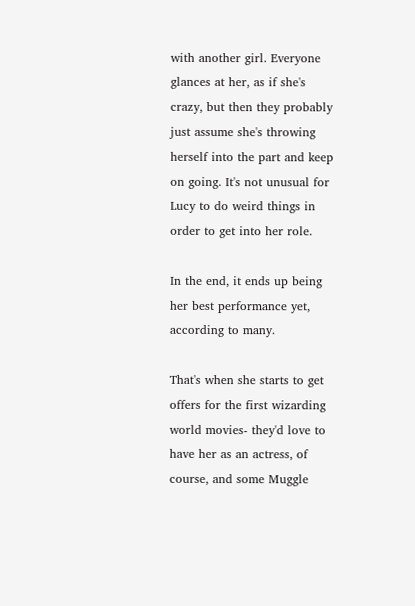with another girl. Everyone glances at her, as if she's crazy, but then they probably just assume she's throwing herself into the part and keep on going. It's not unusual for Lucy to do weird things in order to get into her role.

In the end, it ends up being her best performance yet, according to many.

That's when she starts to get offers for the first wizarding world movies- they'd love to have her as an actress, of course, and some Muggle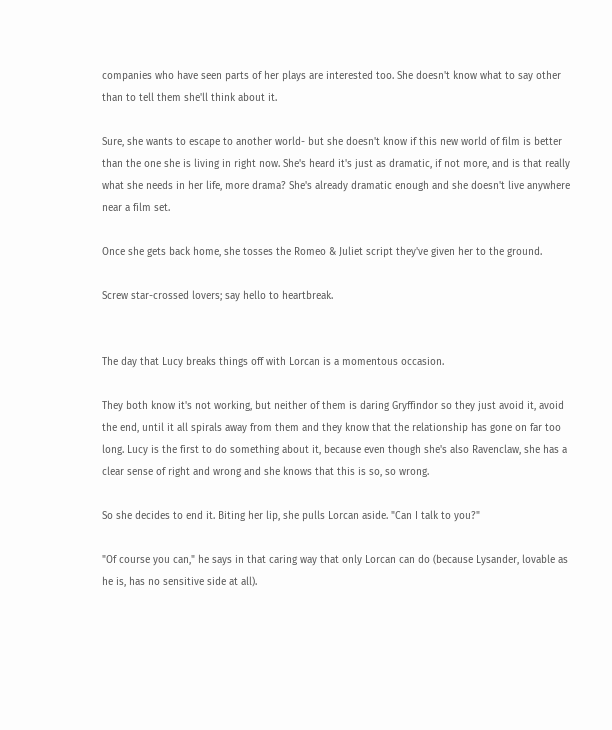companies who have seen parts of her plays are interested too. She doesn't know what to say other than to tell them she'll think about it.

Sure, she wants to escape to another world- but she doesn't know if this new world of film is better than the one she is living in right now. She's heard it's just as dramatic, if not more, and is that really what she needs in her life, more drama? She's already dramatic enough and she doesn't live anywhere near a film set.

Once she gets back home, she tosses the Romeo & Juliet script they've given her to the ground.

Screw star-crossed lovers; say hello to heartbreak.


The day that Lucy breaks things off with Lorcan is a momentous occasion.

They both know it's not working, but neither of them is daring Gryffindor so they just avoid it, avoid the end, until it all spirals away from them and they know that the relationship has gone on far too long. Lucy is the first to do something about it, because even though she's also Ravenclaw, she has a clear sense of right and wrong and she knows that this is so, so wrong.

So she decides to end it. Biting her lip, she pulls Lorcan aside. "Can I talk to you?"

"Of course you can," he says in that caring way that only Lorcan can do (because Lysander, lovable as he is, has no sensitive side at all).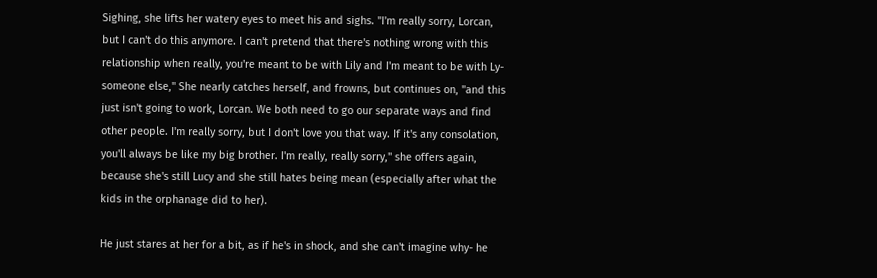Sighing, she lifts her watery eyes to meet his and sighs. "I'm really sorry, Lorcan, but I can't do this anymore. I can't pretend that there's nothing wrong with this relationship when really, you're meant to be with Lily and I'm meant to be with Ly- someone else," She nearly catches herself, and frowns, but continues on, "and this just isn't going to work, Lorcan. We both need to go our separate ways and find other people. I'm really sorry, but I don't love you that way. If it's any consolation, you'll always be like my big brother. I'm really, really sorry," she offers again, because she's still Lucy and she still hates being mean (especially after what the kids in the orphanage did to her).

He just stares at her for a bit, as if he's in shock, and she can't imagine why- he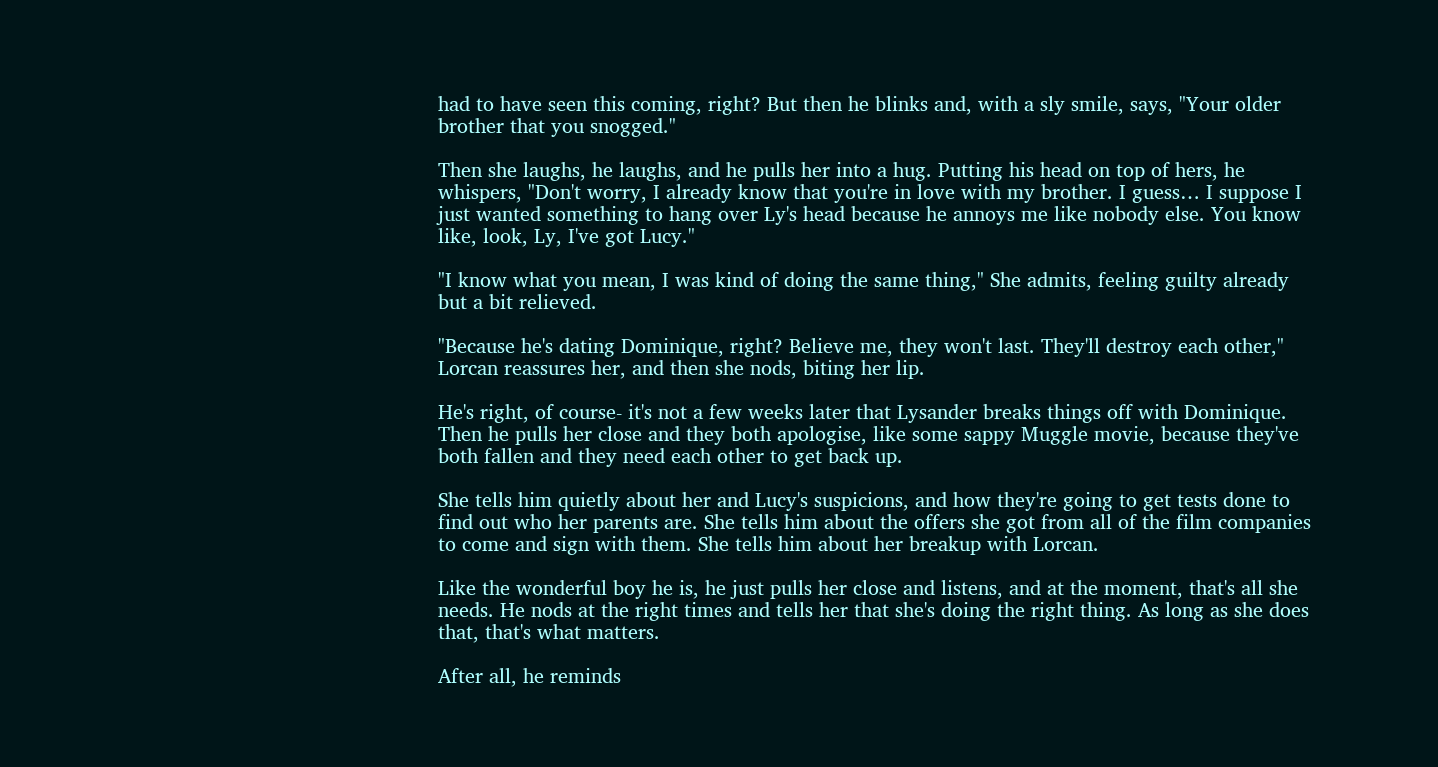had to have seen this coming, right? But then he blinks and, with a sly smile, says, "Your older brother that you snogged."

Then she laughs, he laughs, and he pulls her into a hug. Putting his head on top of hers, he whispers, "Don't worry, I already know that you're in love with my brother. I guess… I suppose I just wanted something to hang over Ly's head because he annoys me like nobody else. You know like, look, Ly, I've got Lucy."

"I know what you mean, I was kind of doing the same thing," She admits, feeling guilty already but a bit relieved.

"Because he's dating Dominique, right? Believe me, they won't last. They'll destroy each other," Lorcan reassures her, and then she nods, biting her lip.

He's right, of course- it's not a few weeks later that Lysander breaks things off with Dominique. Then he pulls her close and they both apologise, like some sappy Muggle movie, because they've both fallen and they need each other to get back up.

She tells him quietly about her and Lucy's suspicions, and how they're going to get tests done to find out who her parents are. She tells him about the offers she got from all of the film companies to come and sign with them. She tells him about her breakup with Lorcan.

Like the wonderful boy he is, he just pulls her close and listens, and at the moment, that's all she needs. He nods at the right times and tells her that she's doing the right thing. As long as she does that, that's what matters.

After all, he reminds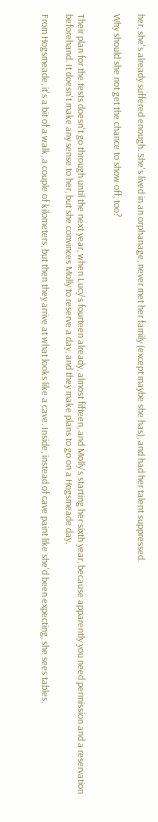her, she's already suffered enough. She's lived in an orphanage, never met her family (except maybe she has), and had her talent suppressed.

Why should she not get the chance to show off, too?


Their plan for the tests doesn't go through until the next year, when Lucy's fourteen already, almost fifteen, and Molly's starting her sixth year, because apparently you need permission and a reservation beforehand. It doesn't make any sense to her, but she convinces Molly to reserve a day, and they make plans to go on a Hogsmeade day.

From Hogsmeade, it's a bit of a walk, a couple of kilometers, but then they arrive at what looks like a cave. Inside, instead of cave paint like she'd been expecting, she sees tables,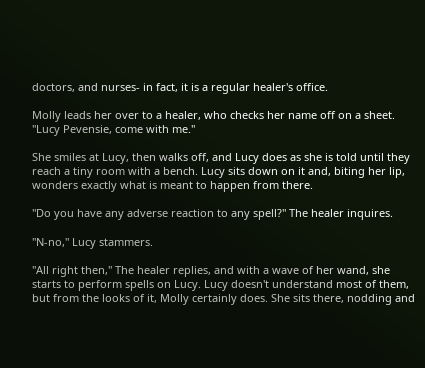doctors, and nurses- in fact, it is a regular healer's office.

Molly leads her over to a healer, who checks her name off on a sheet. "Lucy Pevensie, come with me."

She smiles at Lucy, then walks off, and Lucy does as she is told until they reach a tiny room with a bench. Lucy sits down on it and, biting her lip, wonders exactly what is meant to happen from there.

"Do you have any adverse reaction to any spell?" The healer inquires.

"N-no," Lucy stammers.

"All right then," The healer replies, and with a wave of her wand, she starts to perform spells on Lucy. Lucy doesn't understand most of them, but from the looks of it, Molly certainly does. She sits there, nodding and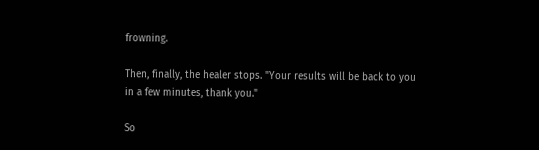frowning.

Then, finally, the healer stops. "Your results will be back to you in a few minutes, thank you."

So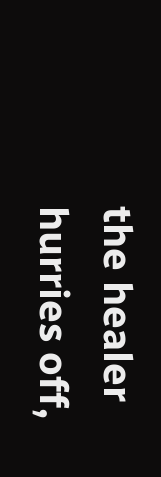the healer hurries off,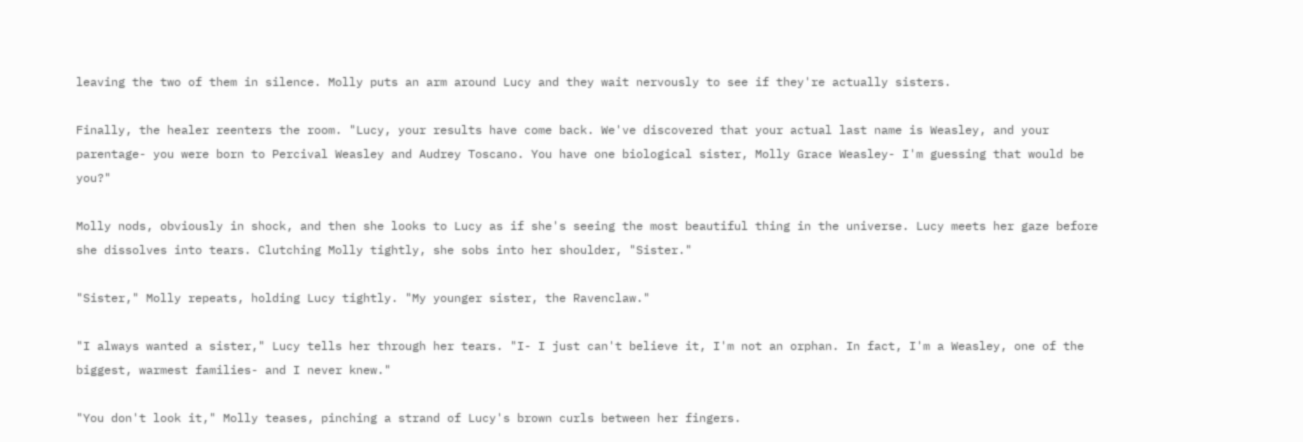leaving the two of them in silence. Molly puts an arm around Lucy and they wait nervously to see if they're actually sisters.

Finally, the healer reenters the room. "Lucy, your results have come back. We've discovered that your actual last name is Weasley, and your parentage- you were born to Percival Weasley and Audrey Toscano. You have one biological sister, Molly Grace Weasley- I'm guessing that would be you?"

Molly nods, obviously in shock, and then she looks to Lucy as if she's seeing the most beautiful thing in the universe. Lucy meets her gaze before she dissolves into tears. Clutching Molly tightly, she sobs into her shoulder, "Sister."

"Sister," Molly repeats, holding Lucy tightly. "My younger sister, the Ravenclaw."

"I always wanted a sister," Lucy tells her through her tears. "I- I just can't believe it, I'm not an orphan. In fact, I'm a Weasley, one of the biggest, warmest families- and I never knew."

"You don't look it," Molly teases, pinching a strand of Lucy's brown curls between her fingers.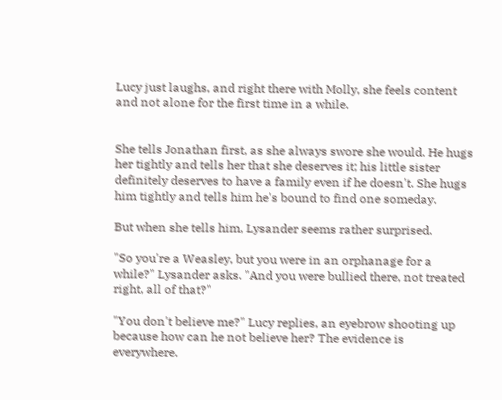Lucy just laughs, and right there with Molly, she feels content and not alone for the first time in a while.


She tells Jonathan first, as she always swore she would. He hugs her tightly and tells her that she deserves it; his little sister definitely deserves to have a family even if he doesn't. She hugs him tightly and tells him he's bound to find one someday.

But when she tells him, Lysander seems rather surprised.

"So you're a Weasley, but you were in an orphanage for a while?" Lysander asks. "And you were bullied there, not treated right, all of that?"

"You don't believe me?" Lucy replies, an eyebrow shooting up because how can he not believe her? The evidence is everywhere.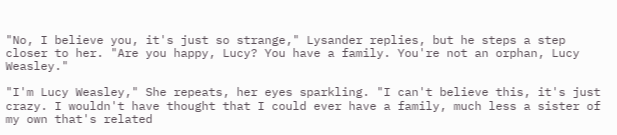"No, I believe you, it's just so strange," Lysander replies, but he steps a step closer to her. "Are you happy, Lucy? You have a family. You're not an orphan, Lucy Weasley."

"I'm Lucy Weasley," She repeats, her eyes sparkling. "I can't believe this, it's just crazy. I wouldn't have thought that I could ever have a family, much less a sister of my own that's related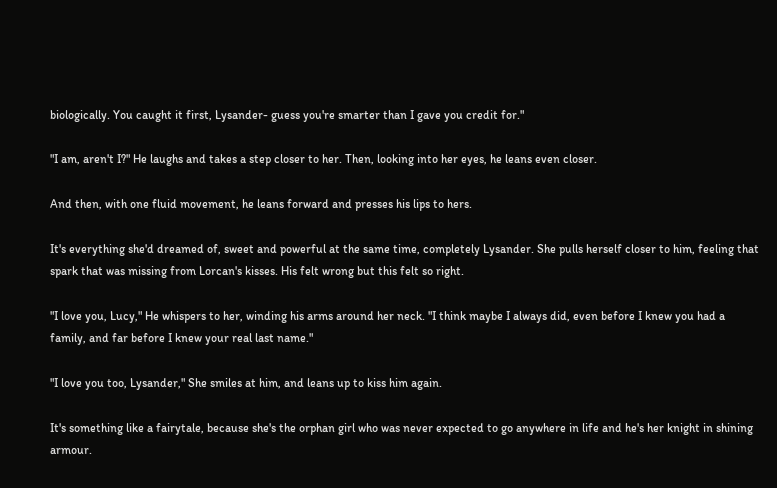biologically. You caught it first, Lysander- guess you're smarter than I gave you credit for."

"I am, aren't I?" He laughs and takes a step closer to her. Then, looking into her eyes, he leans even closer.

And then, with one fluid movement, he leans forward and presses his lips to hers.

It's everything she'd dreamed of, sweet and powerful at the same time, completely Lysander. She pulls herself closer to him, feeling that spark that was missing from Lorcan's kisses. His felt wrong but this felt so right.

"I love you, Lucy," He whispers to her, winding his arms around her neck. "I think maybe I always did, even before I knew you had a family, and far before I knew your real last name."

"I love you too, Lysander," She smiles at him, and leans up to kiss him again.

It's something like a fairytale, because she's the orphan girl who was never expected to go anywhere in life and he's her knight in shining armour.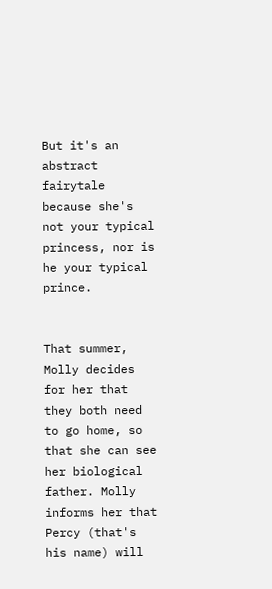But it's an abstract fairytale because she's not your typical princess, nor is he your typical prince.


That summer, Molly decides for her that they both need to go home, so that she can see her biological father. Molly informs her that Percy (that's his name) will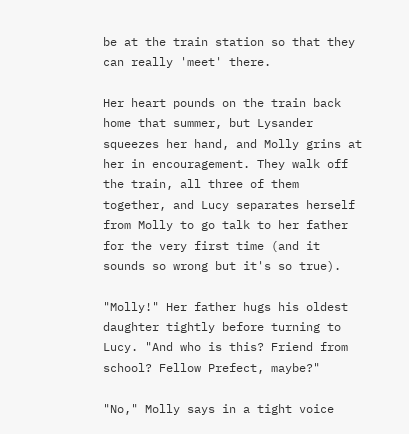be at the train station so that they can really 'meet' there.

Her heart pounds on the train back home that summer, but Lysander squeezes her hand, and Molly grins at her in encouragement. They walk off the train, all three of them together, and Lucy separates herself from Molly to go talk to her father for the very first time (and it sounds so wrong but it's so true).

"Molly!" Her father hugs his oldest daughter tightly before turning to Lucy. "And who is this? Friend from school? Fellow Prefect, maybe?"

"No," Molly says in a tight voice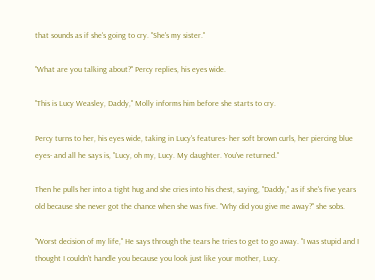that sounds as if she's going to cry. "She's my sister."

"What are you talking about?" Percy replies, his eyes wide.

"This is Lucy Weasley, Daddy," Molly informs him before she starts to cry.

Percy turns to her, his eyes wide, taking in Lucy's features- her soft brown curls, her piercing blue eyes- and all he says is, "Lucy, oh my, Lucy. My daughter. You've returned."

Then he pulls her into a tight hug and she cries into his chest, saying, "Daddy," as if she's five years old because she never got the chance when she was five. "Why did you give me away?" she sobs.

"Worst decision of my life," He says through the tears he tries to get to go away. "I was stupid and I thought I couldn't handle you because you look just like your mother, Lucy.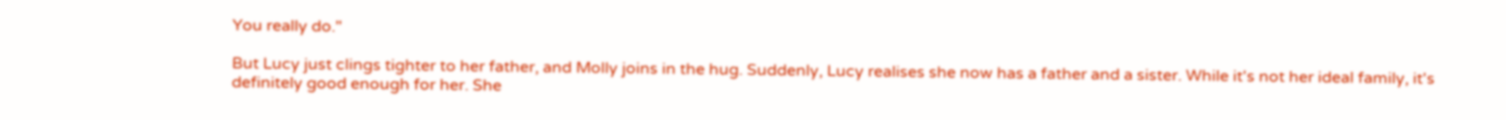You really do."

But Lucy just clings tighter to her father, and Molly joins in the hug. Suddenly, Lucy realises she now has a father and a sister. While it's not her ideal family, it's definitely good enough for her. She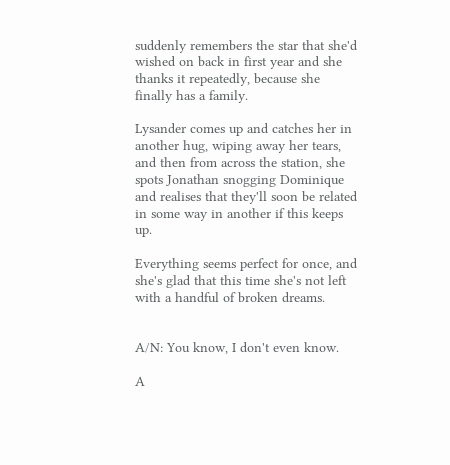suddenly remembers the star that she'd wished on back in first year and she thanks it repeatedly, because she finally has a family.

Lysander comes up and catches her in another hug, wiping away her tears, and then from across the station, she spots Jonathan snogging Dominique and realises that they'll soon be related in some way in another if this keeps up.

Everything seems perfect for once, and she's glad that this time she's not left with a handful of broken dreams.


A/N: You know, I don't even know.

A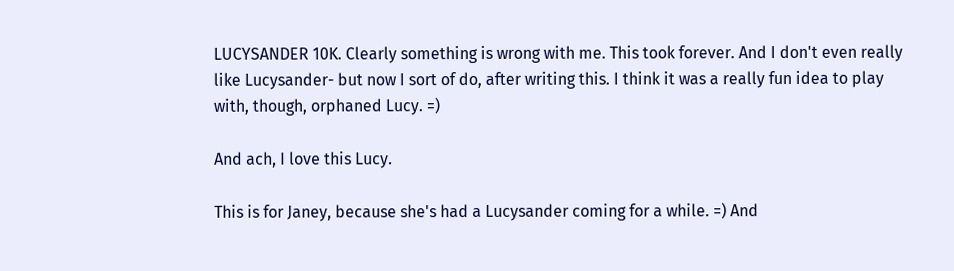LUCYSANDER 10K. Clearly something is wrong with me. This took forever. And I don't even really like Lucysander- but now I sort of do, after writing this. I think it was a really fun idea to play with, though, orphaned Lucy. =)

And ach, I love this Lucy.

This is for Janey, because she's had a Lucysander coming for a while. =) And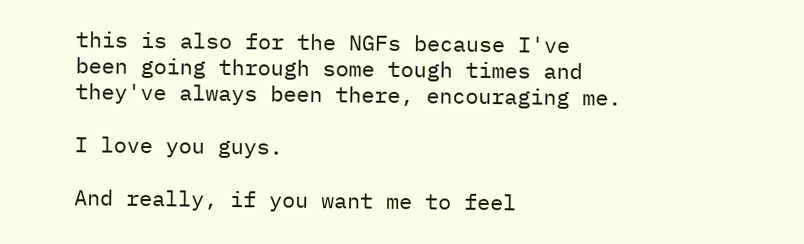this is also for the NGFs because I've been going through some tough times and they've always been there, encouraging me.

I love you guys.

And really, if you want me to feel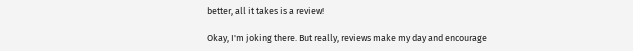better, all it takes is a review!

Okay, I'm joking there. But really, reviews make my day and encourage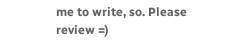me to write, so. Please review =)